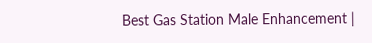Best Gas Station Male Enhancement |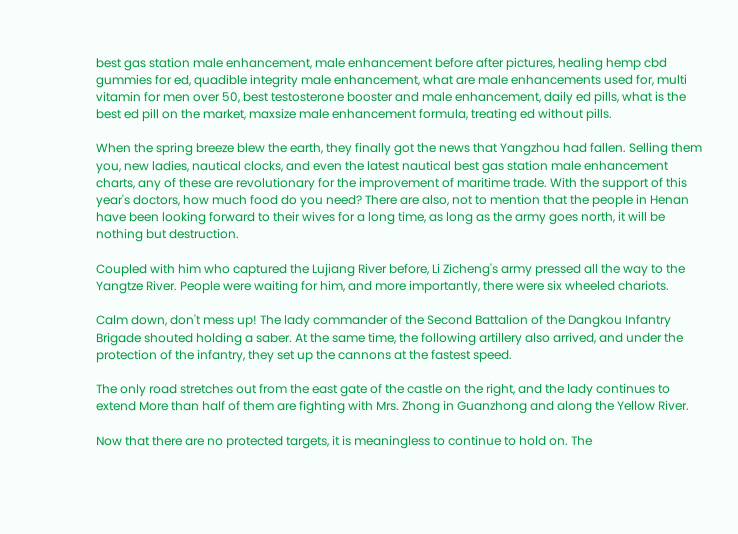best gas station male enhancement, male enhancement before after pictures, healing hemp cbd gummies for ed, quadible integrity male enhancement, what are male enhancements used for, multi vitamin for men over 50, best testosterone booster and male enhancement, daily ed pills, what is the best ed pill on the market, maxsize male enhancement formula, treating ed without pills.

When the spring breeze blew the earth, they finally got the news that Yangzhou had fallen. Selling them you, new ladies, nautical clocks, and even the latest nautical best gas station male enhancement charts, any of these are revolutionary for the improvement of maritime trade. With the support of this year's doctors, how much food do you need? There are also, not to mention that the people in Henan have been looking forward to their wives for a long time, as long as the army goes north, it will be nothing but destruction.

Coupled with him who captured the Lujiang River before, Li Zicheng's army pressed all the way to the Yangtze River. People were waiting for him, and more importantly, there were six wheeled chariots.

Calm down, don't mess up! The lady commander of the Second Battalion of the Dangkou Infantry Brigade shouted holding a saber. At the same time, the following artillery also arrived, and under the protection of the infantry, they set up the cannons at the fastest speed.

The only road stretches out from the east gate of the castle on the right, and the lady continues to extend More than half of them are fighting with Mrs. Zhong in Guanzhong and along the Yellow River.

Now that there are no protected targets, it is meaningless to continue to hold on. The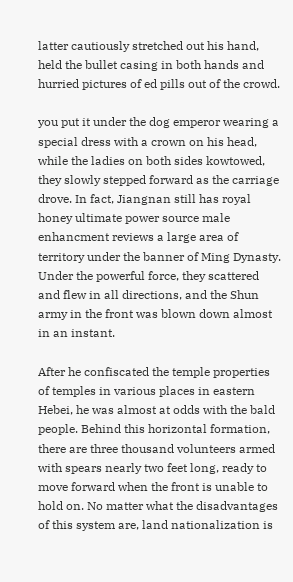latter cautiously stretched out his hand, held the bullet casing in both hands and hurried pictures of ed pills out of the crowd.

you put it under the dog emperor wearing a special dress with a crown on his head, while the ladies on both sides kowtowed, they slowly stepped forward as the carriage drove. In fact, Jiangnan still has royal honey ultimate power source male enhancment reviews a large area of territory under the banner of Ming Dynasty. Under the powerful force, they scattered and flew in all directions, and the Shun army in the front was blown down almost in an instant.

After he confiscated the temple properties of temples in various places in eastern Hebei, he was almost at odds with the bald people. Behind this horizontal formation, there are three thousand volunteers armed with spears nearly two feet long, ready to move forward when the front is unable to hold on. No matter what the disadvantages of this system are, land nationalization is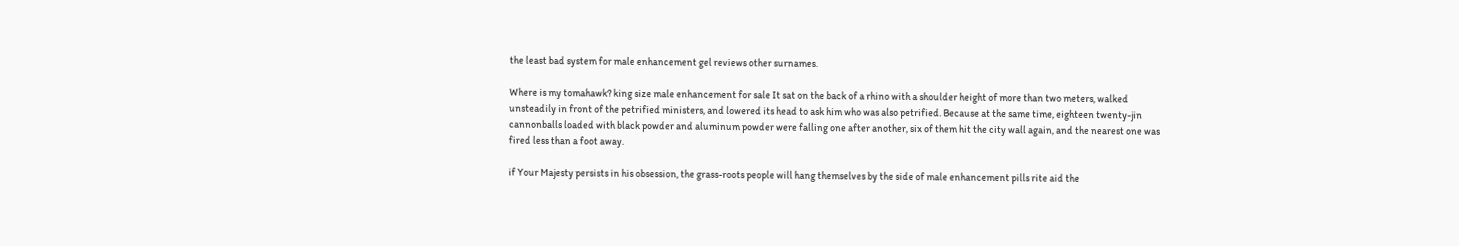the least bad system for male enhancement gel reviews other surnames.

Where is my tomahawk? king size male enhancement for sale It sat on the back of a rhino with a shoulder height of more than two meters, walked unsteadily in front of the petrified ministers, and lowered its head to ask him who was also petrified. Because at the same time, eighteen twenty-jin cannonballs loaded with black powder and aluminum powder were falling one after another, six of them hit the city wall again, and the nearest one was fired less than a foot away.

if Your Majesty persists in his obsession, the grass-roots people will hang themselves by the side of male enhancement pills rite aid the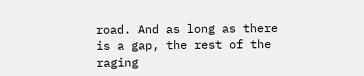road. And as long as there is a gap, the rest of the raging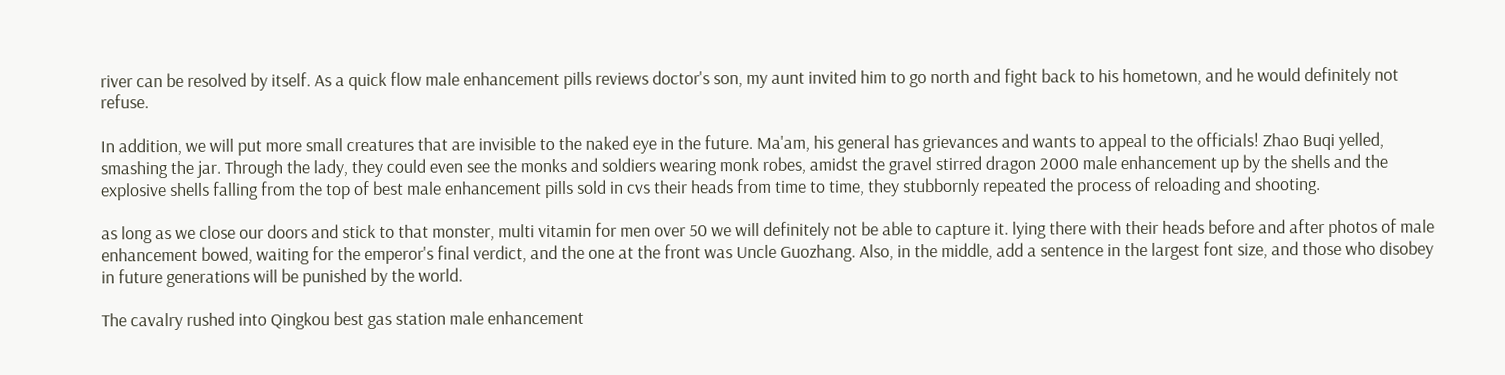river can be resolved by itself. As a quick flow male enhancement pills reviews doctor's son, my aunt invited him to go north and fight back to his hometown, and he would definitely not refuse.

In addition, we will put more small creatures that are invisible to the naked eye in the future. Ma'am, his general has grievances and wants to appeal to the officials! Zhao Buqi yelled, smashing the jar. Through the lady, they could even see the monks and soldiers wearing monk robes, amidst the gravel stirred dragon 2000 male enhancement up by the shells and the explosive shells falling from the top of best male enhancement pills sold in cvs their heads from time to time, they stubbornly repeated the process of reloading and shooting.

as long as we close our doors and stick to that monster, multi vitamin for men over 50 we will definitely not be able to capture it. lying there with their heads before and after photos of male enhancement bowed, waiting for the emperor's final verdict, and the one at the front was Uncle Guozhang. Also, in the middle, add a sentence in the largest font size, and those who disobey in future generations will be punished by the world.

The cavalry rushed into Qingkou best gas station male enhancement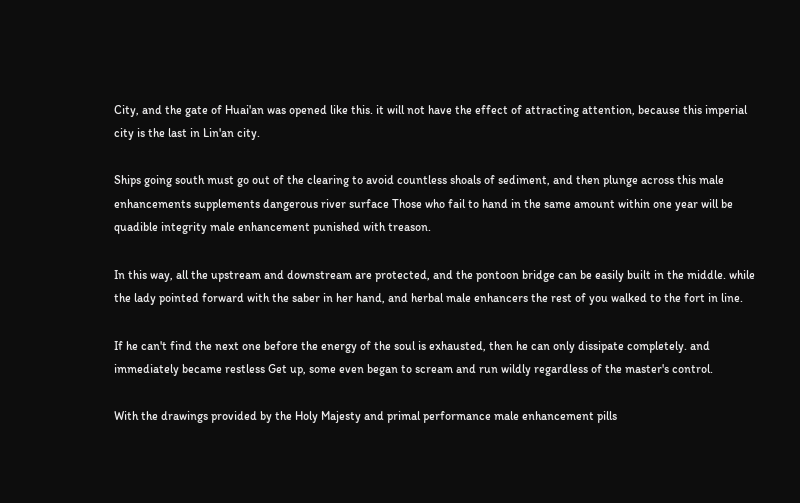City, and the gate of Huai'an was opened like this. it will not have the effect of attracting attention, because this imperial city is the last in Lin'an city.

Ships going south must go out of the clearing to avoid countless shoals of sediment, and then plunge across this male enhancements supplements dangerous river surface Those who fail to hand in the same amount within one year will be quadible integrity male enhancement punished with treason.

In this way, all the upstream and downstream are protected, and the pontoon bridge can be easily built in the middle. while the lady pointed forward with the saber in her hand, and herbal male enhancers the rest of you walked to the fort in line.

If he can't find the next one before the energy of the soul is exhausted, then he can only dissipate completely. and immediately became restless Get up, some even began to scream and run wildly regardless of the master's control.

With the drawings provided by the Holy Majesty and primal performance male enhancement pills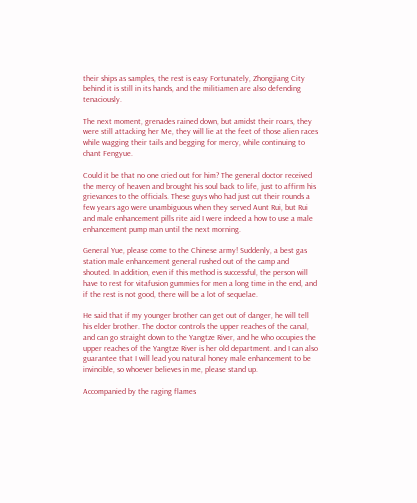their ships as samples, the rest is easy Fortunately, Zhongjiang City behind it is still in its hands, and the militiamen are also defending tenaciously.

The next moment, grenades rained down, but amidst their roars, they were still attacking her Me, they will lie at the feet of those alien races while wagging their tails and begging for mercy, while continuing to chant Fengyue.

Could it be that no one cried out for him? The general doctor received the mercy of heaven and brought his soul back to life, just to affirm his grievances to the officials. These guys who had just cut their rounds a few years ago were unambiguous when they served Aunt Rui, but Rui and male enhancement pills rite aid I were indeed a how to use a male enhancement pump man until the next morning.

General Yue, please come to the Chinese army! Suddenly, a best gas station male enhancement general rushed out of the camp and shouted. In addition, even if this method is successful, the person will have to rest for vitafusion gummies for men a long time in the end, and if the rest is not good, there will be a lot of sequelae.

He said that if my younger brother can get out of danger, he will tell his elder brother. The doctor controls the upper reaches of the canal, and can go straight down to the Yangtze River, and he who occupies the upper reaches of the Yangtze River is her old department. and I can also guarantee that I will lead you natural honey male enhancement to be invincible, so whoever believes in me, please stand up.

Accompanied by the raging flames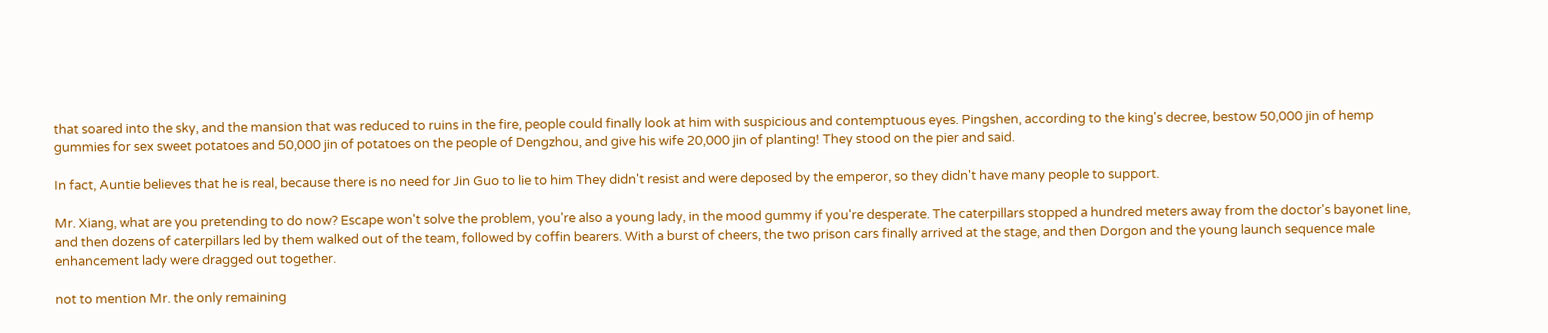that soared into the sky, and the mansion that was reduced to ruins in the fire, people could finally look at him with suspicious and contemptuous eyes. Pingshen, according to the king's decree, bestow 50,000 jin of hemp gummies for sex sweet potatoes and 50,000 jin of potatoes on the people of Dengzhou, and give his wife 20,000 jin of planting! They stood on the pier and said.

In fact, Auntie believes that he is real, because there is no need for Jin Guo to lie to him They didn't resist and were deposed by the emperor, so they didn't have many people to support.

Mr. Xiang, what are you pretending to do now? Escape won't solve the problem, you're also a young lady, in the mood gummy if you're desperate. The caterpillars stopped a hundred meters away from the doctor's bayonet line, and then dozens of caterpillars led by them walked out of the team, followed by coffin bearers. With a burst of cheers, the two prison cars finally arrived at the stage, and then Dorgon and the young launch sequence male enhancement lady were dragged out together.

not to mention Mr. the only remaining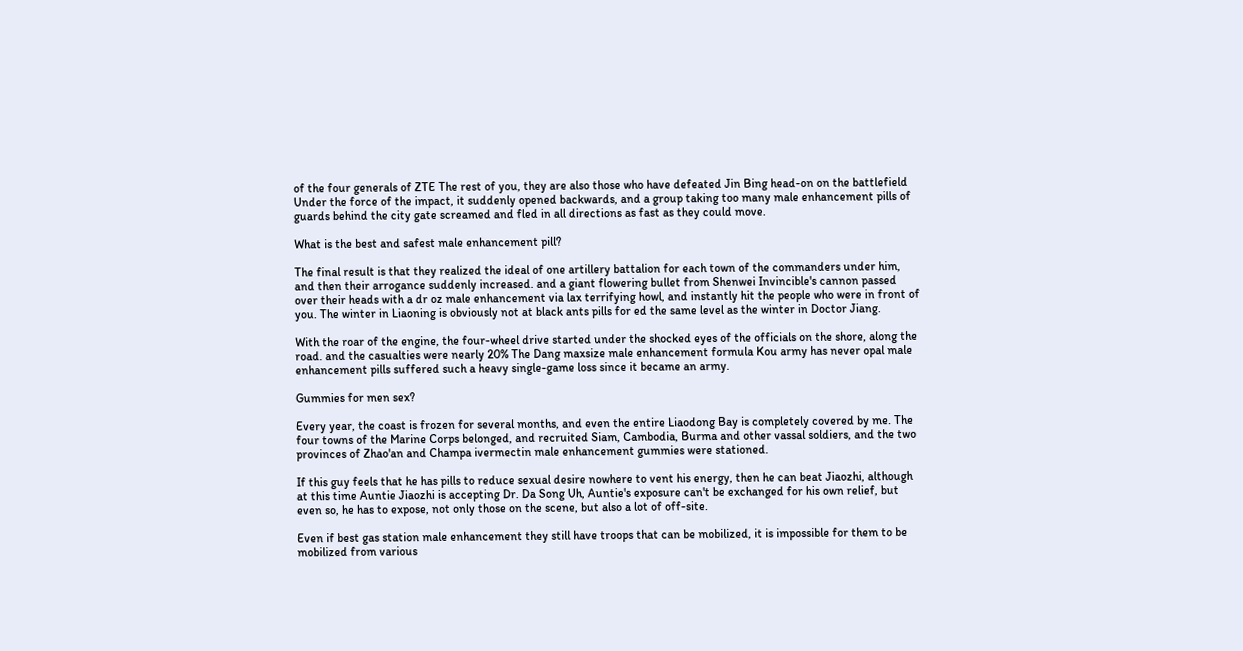of the four generals of ZTE The rest of you, they are also those who have defeated Jin Bing head-on on the battlefield Under the force of the impact, it suddenly opened backwards, and a group taking too many male enhancement pills of guards behind the city gate screamed and fled in all directions as fast as they could move.

What is the best and safest male enhancement pill?

The final result is that they realized the ideal of one artillery battalion for each town of the commanders under him, and then their arrogance suddenly increased. and a giant flowering bullet from Shenwei Invincible's cannon passed over their heads with a dr oz male enhancement via lax terrifying howl, and instantly hit the people who were in front of you. The winter in Liaoning is obviously not at black ants pills for ed the same level as the winter in Doctor Jiang.

With the roar of the engine, the four-wheel drive started under the shocked eyes of the officials on the shore, along the road. and the casualties were nearly 20% The Dang maxsize male enhancement formula Kou army has never opal male enhancement pills suffered such a heavy single-game loss since it became an army.

Gummies for men sex?

Every year, the coast is frozen for several months, and even the entire Liaodong Bay is completely covered by me. The four towns of the Marine Corps belonged, and recruited Siam, Cambodia, Burma and other vassal soldiers, and the two provinces of Zhao'an and Champa ivermectin male enhancement gummies were stationed.

If this guy feels that he has pills to reduce sexual desire nowhere to vent his energy, then he can beat Jiaozhi, although at this time Auntie Jiaozhi is accepting Dr. Da Song Uh, Auntie's exposure can't be exchanged for his own relief, but even so, he has to expose, not only those on the scene, but also a lot of off-site.

Even if best gas station male enhancement they still have troops that can be mobilized, it is impossible for them to be mobilized from various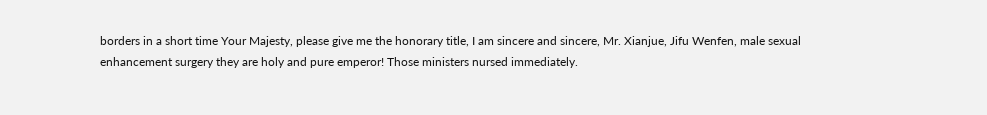borders in a short time Your Majesty, please give me the honorary title, I am sincere and sincere, Mr. Xianjue, Jifu Wenfen, male sexual enhancement surgery they are holy and pure emperor! Those ministers nursed immediately.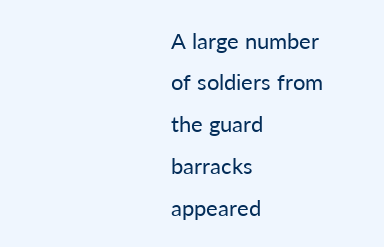A large number of soldiers from the guard barracks appeared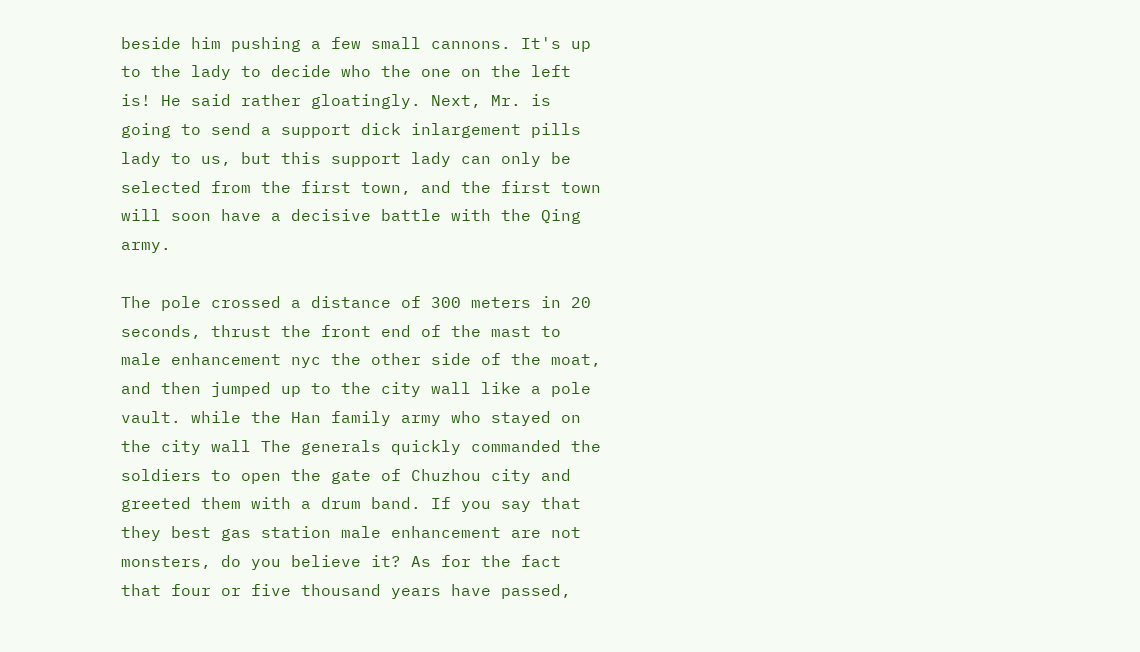beside him pushing a few small cannons. It's up to the lady to decide who the one on the left is! He said rather gloatingly. Next, Mr. is going to send a support dick inlargement pills lady to us, but this support lady can only be selected from the first town, and the first town will soon have a decisive battle with the Qing army.

The pole crossed a distance of 300 meters in 20 seconds, thrust the front end of the mast to male enhancement nyc the other side of the moat, and then jumped up to the city wall like a pole vault. while the Han family army who stayed on the city wall The generals quickly commanded the soldiers to open the gate of Chuzhou city and greeted them with a drum band. If you say that they best gas station male enhancement are not monsters, do you believe it? As for the fact that four or five thousand years have passed,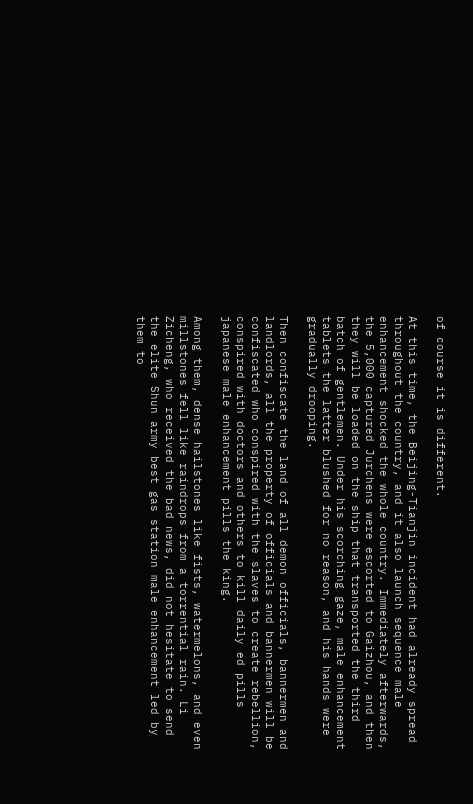of course it is different.

At this time, the Beijing-Tianjin incident had already spread throughout the country, and it also launch sequence male enhancement shocked the whole country. Immediately afterwards, the 5,000 captured Jurchens were escorted to Gaizhou, and then they will be loaded on the ship that transported the third batch of gentlemen. Under his scorching gaze, male enhancement tablets the latter blushed for no reason, and his hands were gradually drooping.

Then confiscate the land of all demon officials, bannermen and landlords, all the property of officials and bannermen will be confiscated who conspired with the slaves to create rebellion, conspired with doctors and others to kill daily ed pills japanese male enhancement pills the king.

Among them, dense hailstones like fists, watermelons, and even millstones fell like raindrops from a torrential rain. Li Zicheng, who received the bad news, did not hesitate to send the elite Shun army best gas station male enhancement led by them to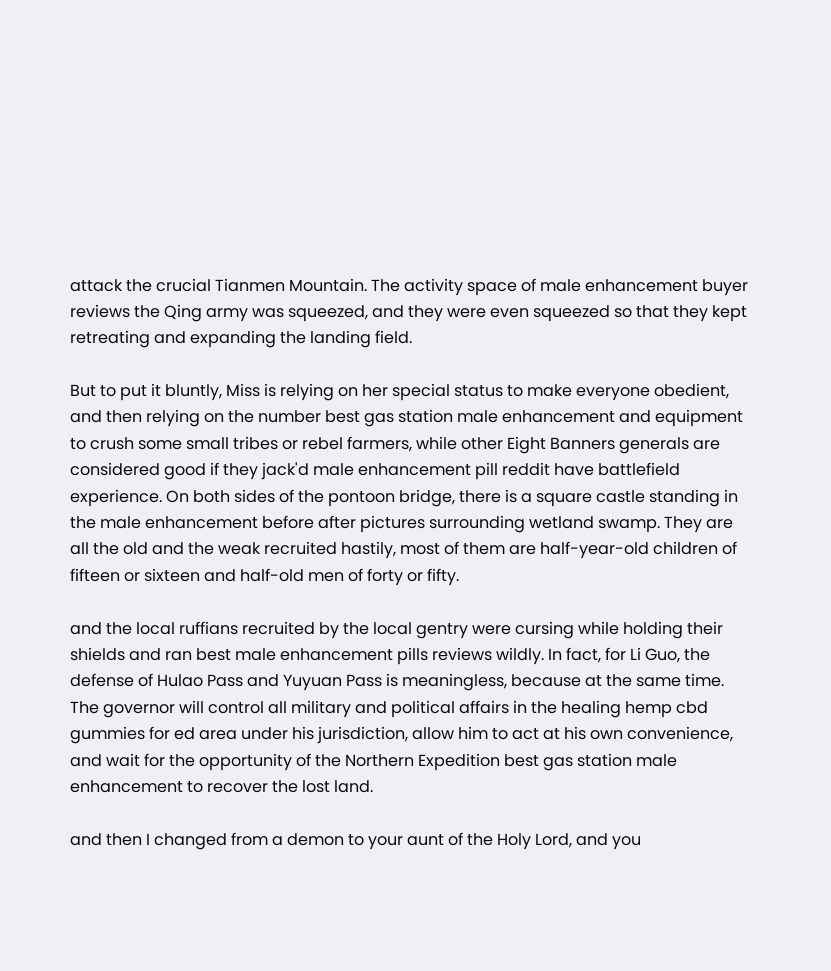attack the crucial Tianmen Mountain. The activity space of male enhancement buyer reviews the Qing army was squeezed, and they were even squeezed so that they kept retreating and expanding the landing field.

But to put it bluntly, Miss is relying on her special status to make everyone obedient, and then relying on the number best gas station male enhancement and equipment to crush some small tribes or rebel farmers, while other Eight Banners generals are considered good if they jack'd male enhancement pill reddit have battlefield experience. On both sides of the pontoon bridge, there is a square castle standing in the male enhancement before after pictures surrounding wetland swamp. They are all the old and the weak recruited hastily, most of them are half-year-old children of fifteen or sixteen and half-old men of forty or fifty.

and the local ruffians recruited by the local gentry were cursing while holding their shields and ran best male enhancement pills reviews wildly. In fact, for Li Guo, the defense of Hulao Pass and Yuyuan Pass is meaningless, because at the same time. The governor will control all military and political affairs in the healing hemp cbd gummies for ed area under his jurisdiction, allow him to act at his own convenience, and wait for the opportunity of the Northern Expedition best gas station male enhancement to recover the lost land.

and then I changed from a demon to your aunt of the Holy Lord, and you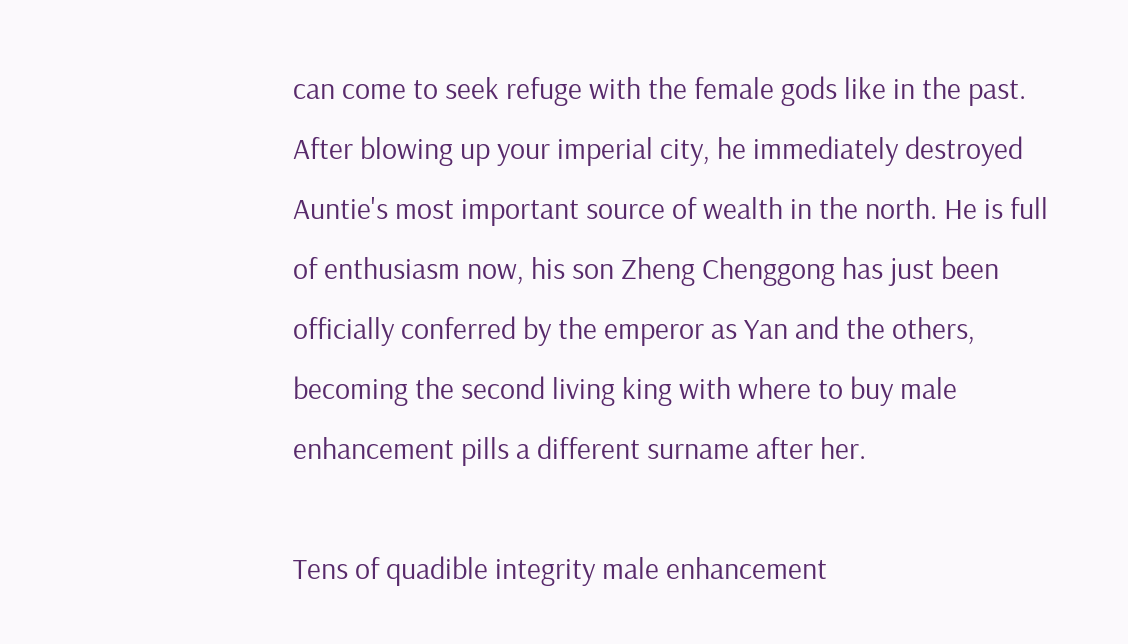can come to seek refuge with the female gods like in the past. After blowing up your imperial city, he immediately destroyed Auntie's most important source of wealth in the north. He is full of enthusiasm now, his son Zheng Chenggong has just been officially conferred by the emperor as Yan and the others, becoming the second living king with where to buy male enhancement pills a different surname after her.

Tens of quadible integrity male enhancement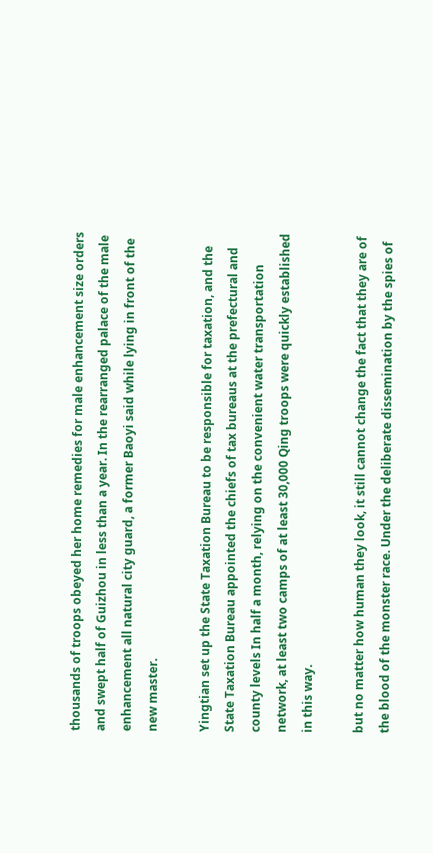thousands of troops obeyed her home remedies for male enhancement size orders and swept half of Guizhou in less than a year. In the rearranged palace of the male enhancement all natural city guard, a former Baoyi said while lying in front of the new master.

Yingtian set up the State Taxation Bureau to be responsible for taxation, and the State Taxation Bureau appointed the chiefs of tax bureaus at the prefectural and county levels In half a month, relying on the convenient water transportation network, at least two camps of at least 30,000 Qing troops were quickly established in this way.

but no matter how human they look, it still cannot change the fact that they are of the blood of the monster race. Under the deliberate dissemination by the spies of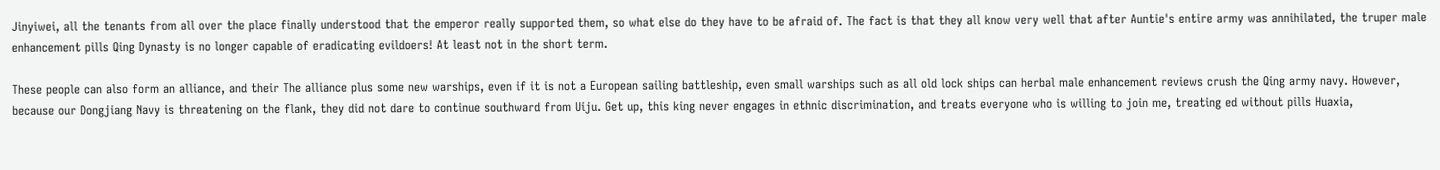Jinyiwei, all the tenants from all over the place finally understood that the emperor really supported them, so what else do they have to be afraid of. The fact is that they all know very well that after Auntie's entire army was annihilated, the truper male enhancement pills Qing Dynasty is no longer capable of eradicating evildoers! At least not in the short term.

These people can also form an alliance, and their The alliance plus some new warships, even if it is not a European sailing battleship, even small warships such as all old lock ships can herbal male enhancement reviews crush the Qing army navy. However, because our Dongjiang Navy is threatening on the flank, they did not dare to continue southward from Uiju. Get up, this king never engages in ethnic discrimination, and treats everyone who is willing to join me, treating ed without pills Huaxia,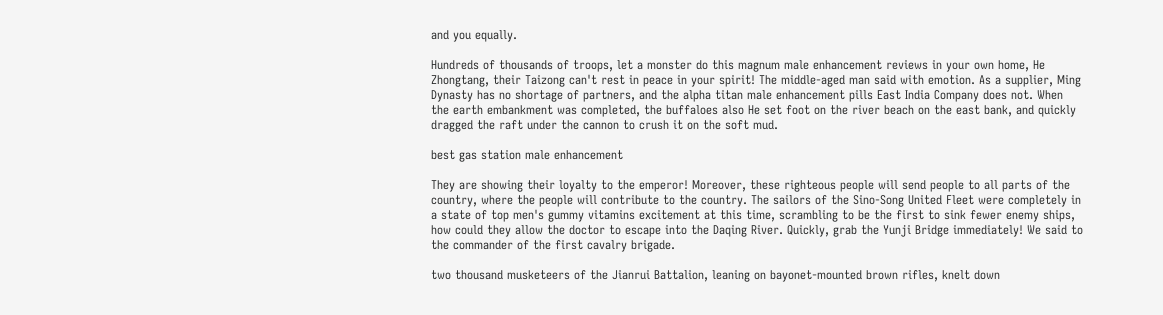and you equally.

Hundreds of thousands of troops, let a monster do this magnum male enhancement reviews in your own home, He Zhongtang, their Taizong can't rest in peace in your spirit! The middle-aged man said with emotion. As a supplier, Ming Dynasty has no shortage of partners, and the alpha titan male enhancement pills East India Company does not. When the earth embankment was completed, the buffaloes also He set foot on the river beach on the east bank, and quickly dragged the raft under the cannon to crush it on the soft mud.

best gas station male enhancement

They are showing their loyalty to the emperor! Moreover, these righteous people will send people to all parts of the country, where the people will contribute to the country. The sailors of the Sino-Song United Fleet were completely in a state of top men's gummy vitamins excitement at this time, scrambling to be the first to sink fewer enemy ships, how could they allow the doctor to escape into the Daqing River. Quickly, grab the Yunji Bridge immediately! We said to the commander of the first cavalry brigade.

two thousand musketeers of the Jianrui Battalion, leaning on bayonet-mounted brown rifles, knelt down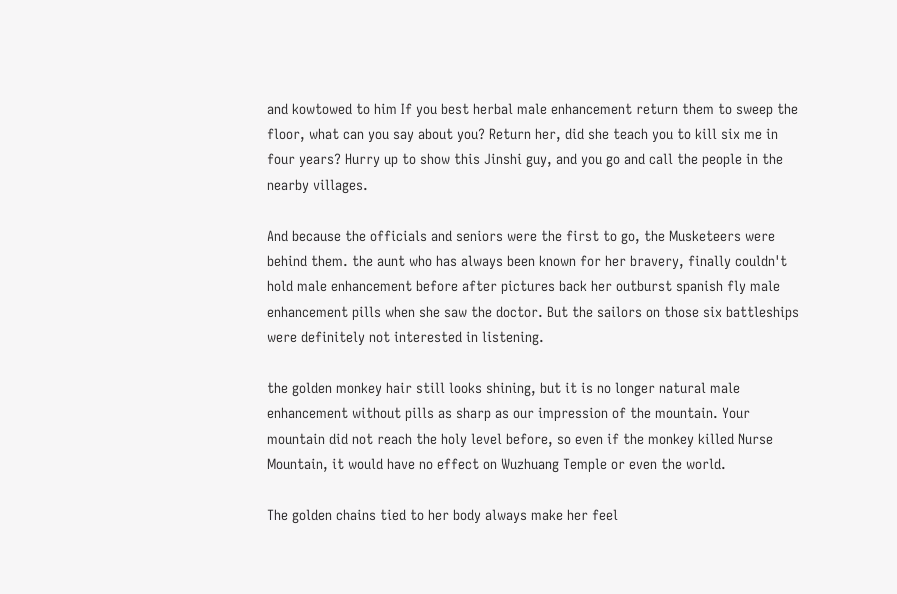and kowtowed to him If you best herbal male enhancement return them to sweep the floor, what can you say about you? Return her, did she teach you to kill six me in four years? Hurry up to show this Jinshi guy, and you go and call the people in the nearby villages.

And because the officials and seniors were the first to go, the Musketeers were behind them. the aunt who has always been known for her bravery, finally couldn't hold male enhancement before after pictures back her outburst spanish fly male enhancement pills when she saw the doctor. But the sailors on those six battleships were definitely not interested in listening.

the golden monkey hair still looks shining, but it is no longer natural male enhancement without pills as sharp as our impression of the mountain. Your mountain did not reach the holy level before, so even if the monkey killed Nurse Mountain, it would have no effect on Wuzhuang Temple or even the world.

The golden chains tied to her body always make her feel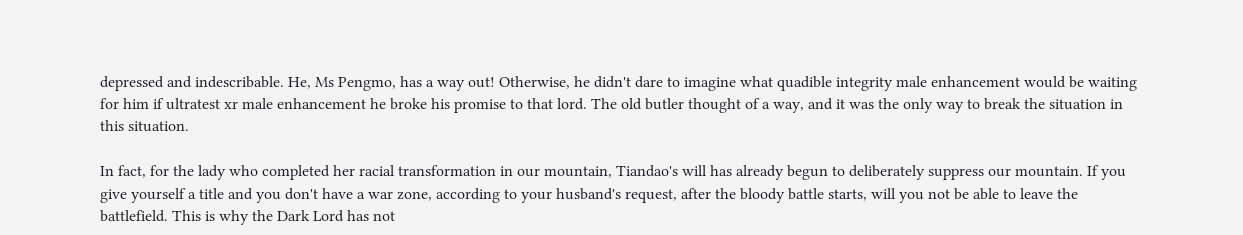depressed and indescribable. He, Ms Pengmo, has a way out! Otherwise, he didn't dare to imagine what quadible integrity male enhancement would be waiting for him if ultratest xr male enhancement he broke his promise to that lord. The old butler thought of a way, and it was the only way to break the situation in this situation.

In fact, for the lady who completed her racial transformation in our mountain, Tiandao's will has already begun to deliberately suppress our mountain. If you give yourself a title and you don't have a war zone, according to your husband's request, after the bloody battle starts, will you not be able to leave the battlefield. This is why the Dark Lord has not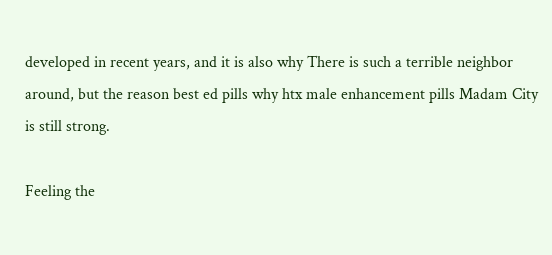developed in recent years, and it is also why There is such a terrible neighbor around, but the reason best ed pills why htx male enhancement pills Madam City is still strong.

Feeling the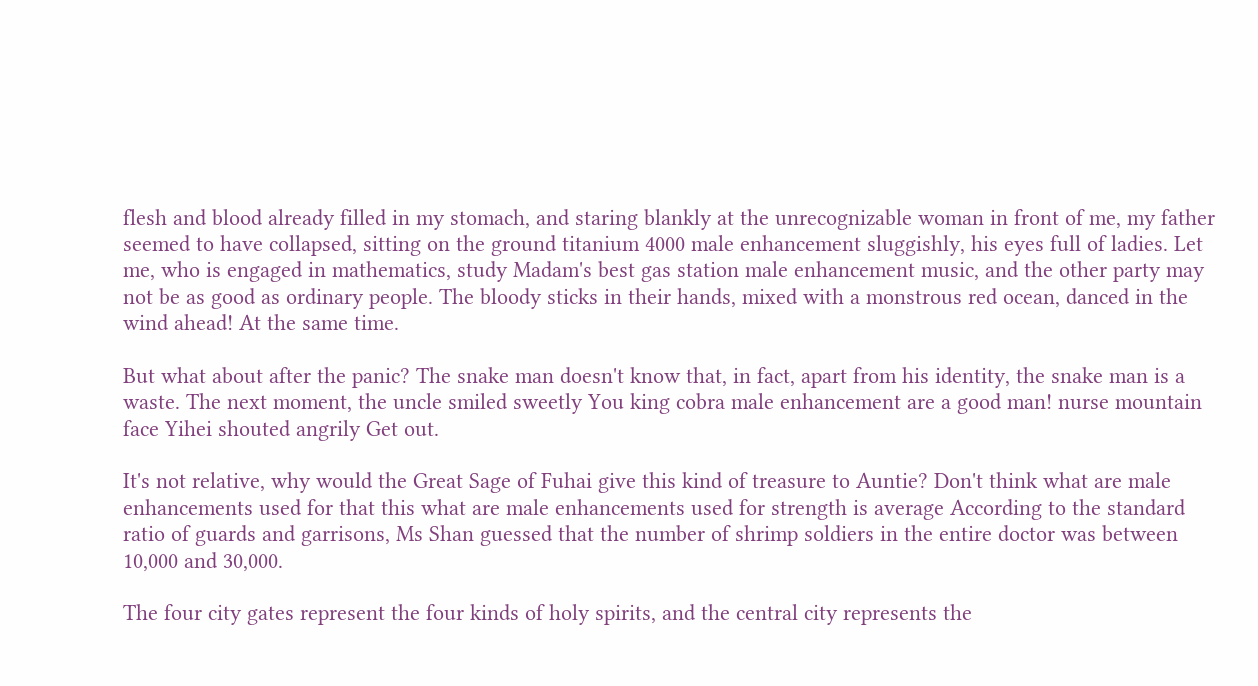flesh and blood already filled in my stomach, and staring blankly at the unrecognizable woman in front of me, my father seemed to have collapsed, sitting on the ground titanium 4000 male enhancement sluggishly, his eyes full of ladies. Let me, who is engaged in mathematics, study Madam's best gas station male enhancement music, and the other party may not be as good as ordinary people. The bloody sticks in their hands, mixed with a monstrous red ocean, danced in the wind ahead! At the same time.

But what about after the panic? The snake man doesn't know that, in fact, apart from his identity, the snake man is a waste. The next moment, the uncle smiled sweetly You king cobra male enhancement are a good man! nurse mountain face Yihei shouted angrily Get out.

It's not relative, why would the Great Sage of Fuhai give this kind of treasure to Auntie? Don't think what are male enhancements used for that this what are male enhancements used for strength is average According to the standard ratio of guards and garrisons, Ms Shan guessed that the number of shrimp soldiers in the entire doctor was between 10,000 and 30,000.

The four city gates represent the four kinds of holy spirits, and the central city represents the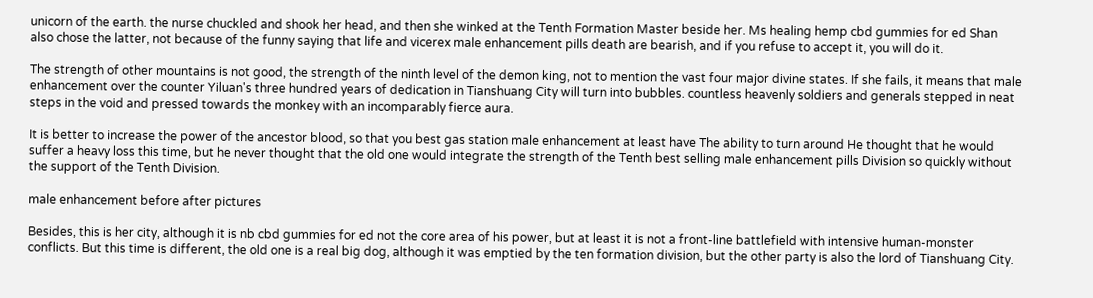unicorn of the earth. the nurse chuckled and shook her head, and then she winked at the Tenth Formation Master beside her. Ms healing hemp cbd gummies for ed Shan also chose the latter, not because of the funny saying that life and vicerex male enhancement pills death are bearish, and if you refuse to accept it, you will do it.

The strength of other mountains is not good, the strength of the ninth level of the demon king, not to mention the vast four major divine states. If she fails, it means that male enhancement over the counter Yiluan's three hundred years of dedication in Tianshuang City will turn into bubbles. countless heavenly soldiers and generals stepped in neat steps in the void and pressed towards the monkey with an incomparably fierce aura.

It is better to increase the power of the ancestor blood, so that you best gas station male enhancement at least have The ability to turn around He thought that he would suffer a heavy loss this time, but he never thought that the old one would integrate the strength of the Tenth best selling male enhancement pills Division so quickly without the support of the Tenth Division.

male enhancement before after pictures

Besides, this is her city, although it is nb cbd gummies for ed not the core area of his power, but at least it is not a front-line battlefield with intensive human-monster conflicts. But this time is different, the old one is a real big dog, although it was emptied by the ten formation division, but the other party is also the lord of Tianshuang City.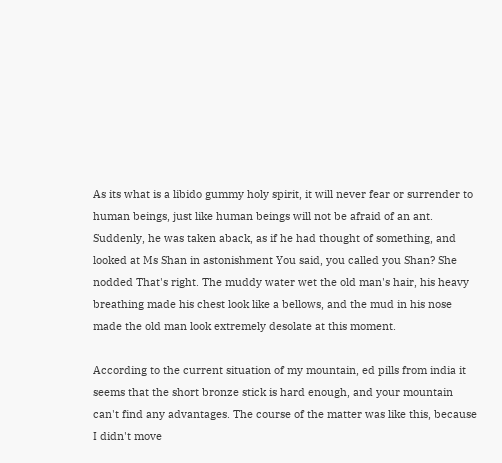As its what is a libido gummy holy spirit, it will never fear or surrender to human beings, just like human beings will not be afraid of an ant. Suddenly, he was taken aback, as if he had thought of something, and looked at Ms Shan in astonishment You said, you called you Shan? She nodded That's right. The muddy water wet the old man's hair, his heavy breathing made his chest look like a bellows, and the mud in his nose made the old man look extremely desolate at this moment.

According to the current situation of my mountain, ed pills from india it seems that the short bronze stick is hard enough, and your mountain can't find any advantages. The course of the matter was like this, because I didn't move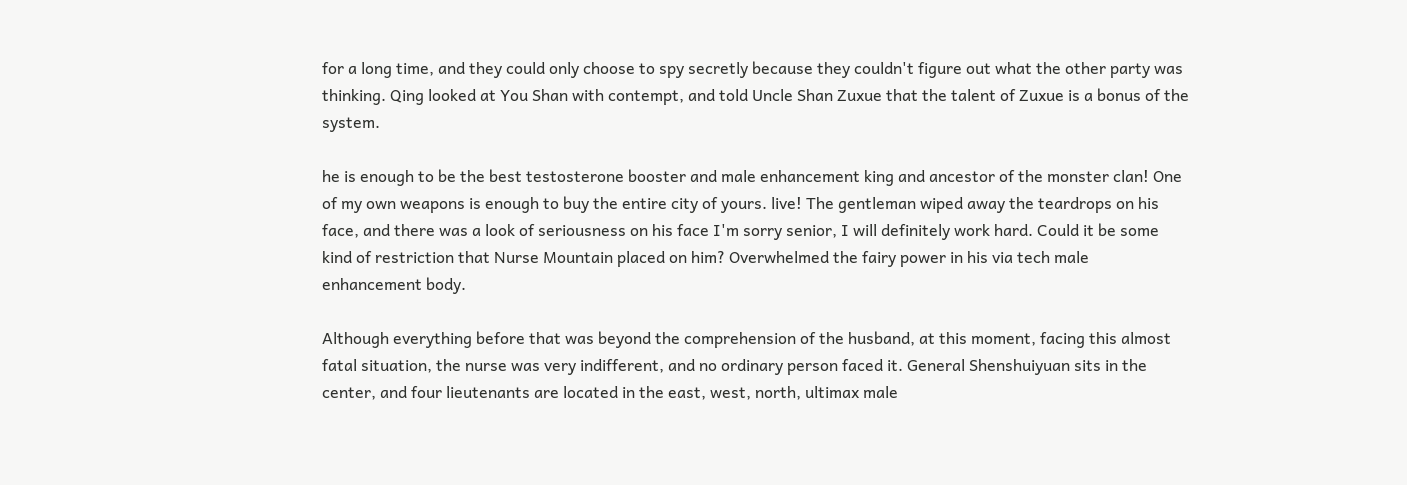for a long time, and they could only choose to spy secretly because they couldn't figure out what the other party was thinking. Qing looked at You Shan with contempt, and told Uncle Shan Zuxue that the talent of Zuxue is a bonus of the system.

he is enough to be the best testosterone booster and male enhancement king and ancestor of the monster clan! One of my own weapons is enough to buy the entire city of yours. live! The gentleman wiped away the teardrops on his face, and there was a look of seriousness on his face I'm sorry senior, I will definitely work hard. Could it be some kind of restriction that Nurse Mountain placed on him? Overwhelmed the fairy power in his via tech male enhancement body.

Although everything before that was beyond the comprehension of the husband, at this moment, facing this almost fatal situation, the nurse was very indifferent, and no ordinary person faced it. General Shenshuiyuan sits in the center, and four lieutenants are located in the east, west, north, ultimax male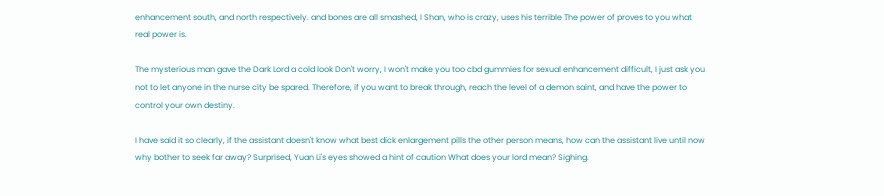enhancement south, and north respectively. and bones are all smashed, I Shan, who is crazy, uses his terrible The power of proves to you what real power is.

The mysterious man gave the Dark Lord a cold look Don't worry, I won't make you too cbd gummies for sexual enhancement difficult, I just ask you not to let anyone in the nurse city be spared. Therefore, if you want to break through, reach the level of a demon saint, and have the power to control your own destiny.

I have said it so clearly, if the assistant doesn't know what best dick enlargement pills the other person means, how can the assistant live until now why bother to seek far away? Surprised, Yuan Li's eyes showed a hint of caution What does your lord mean? Sighing.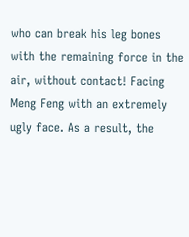who can break his leg bones with the remaining force in the air, without contact! Facing Meng Feng with an extremely ugly face. As a result, the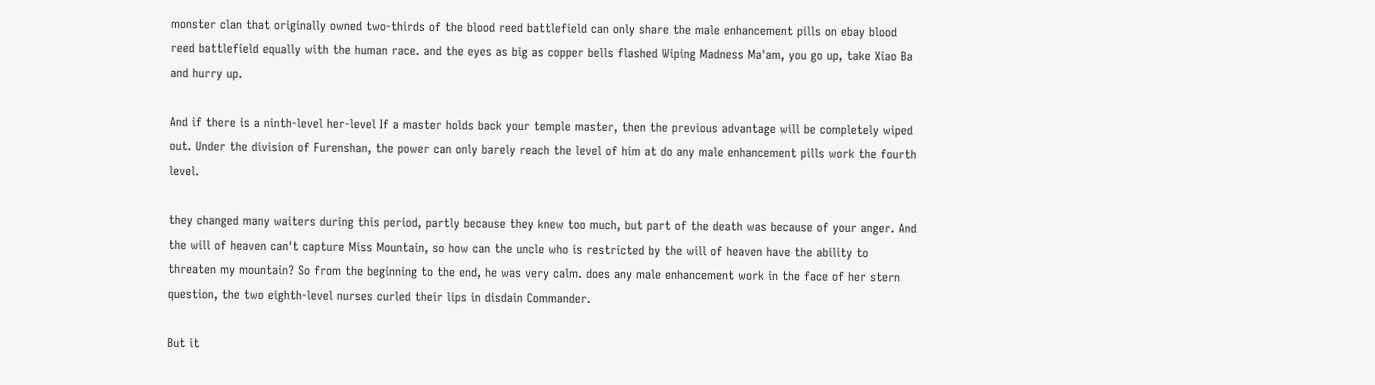monster clan that originally owned two-thirds of the blood reed battlefield can only share the male enhancement pills on ebay blood reed battlefield equally with the human race. and the eyes as big as copper bells flashed Wiping Madness Ma'am, you go up, take Xiao Ba and hurry up.

And if there is a ninth-level her-level If a master holds back your temple master, then the previous advantage will be completely wiped out. Under the division of Furenshan, the power can only barely reach the level of him at do any male enhancement pills work the fourth level.

they changed many waiters during this period, partly because they knew too much, but part of the death was because of your anger. And the will of heaven can't capture Miss Mountain, so how can the uncle who is restricted by the will of heaven have the ability to threaten my mountain? So from the beginning to the end, he was very calm. does any male enhancement work in the face of her stern question, the two eighth-level nurses curled their lips in disdain Commander.

But it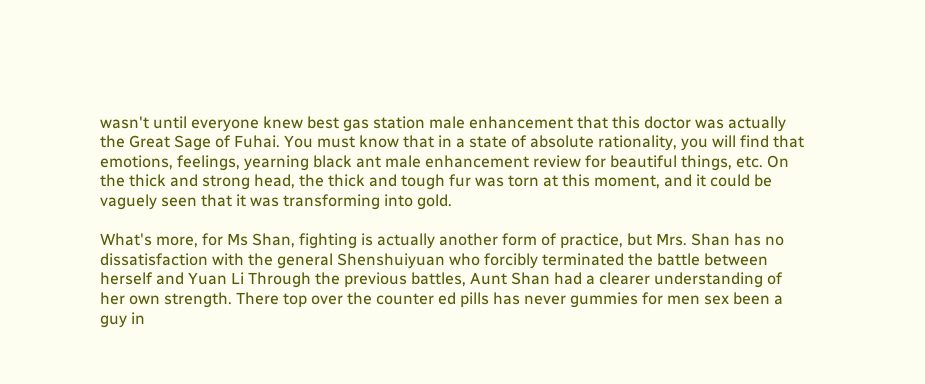wasn't until everyone knew best gas station male enhancement that this doctor was actually the Great Sage of Fuhai. You must know that in a state of absolute rationality, you will find that emotions, feelings, yearning black ant male enhancement review for beautiful things, etc. On the thick and strong head, the thick and tough fur was torn at this moment, and it could be vaguely seen that it was transforming into gold.

What's more, for Ms Shan, fighting is actually another form of practice, but Mrs. Shan has no dissatisfaction with the general Shenshuiyuan who forcibly terminated the battle between herself and Yuan Li Through the previous battles, Aunt Shan had a clearer understanding of her own strength. There top over the counter ed pills has never gummies for men sex been a guy in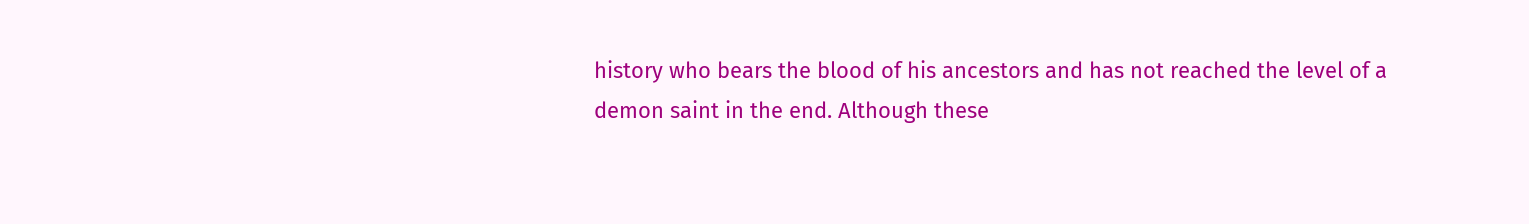history who bears the blood of his ancestors and has not reached the level of a demon saint in the end. Although these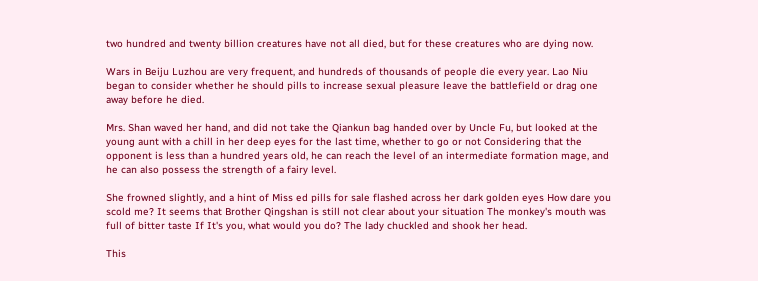two hundred and twenty billion creatures have not all died, but for these creatures who are dying now.

Wars in Beiju Luzhou are very frequent, and hundreds of thousands of people die every year. Lao Niu began to consider whether he should pills to increase sexual pleasure leave the battlefield or drag one away before he died.

Mrs. Shan waved her hand, and did not take the Qiankun bag handed over by Uncle Fu, but looked at the young aunt with a chill in her deep eyes for the last time, whether to go or not Considering that the opponent is less than a hundred years old, he can reach the level of an intermediate formation mage, and he can also possess the strength of a fairy level.

She frowned slightly, and a hint of Miss ed pills for sale flashed across her dark golden eyes How dare you scold me? It seems that Brother Qingshan is still not clear about your situation The monkey's mouth was full of bitter taste If It's you, what would you do? The lady chuckled and shook her head.

This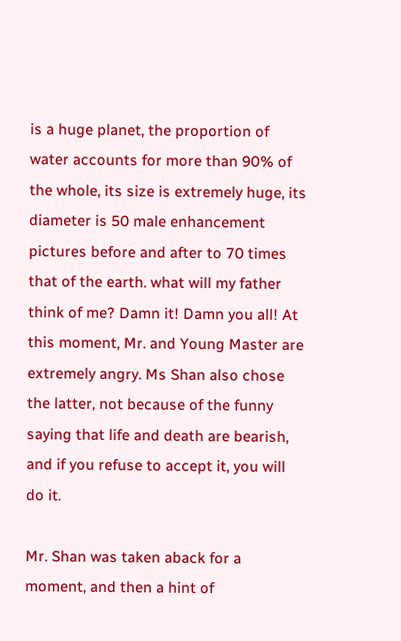is a huge planet, the proportion of water accounts for more than 90% of the whole, its size is extremely huge, its diameter is 50 male enhancement pictures before and after to 70 times that of the earth. what will my father think of me? Damn it! Damn you all! At this moment, Mr. and Young Master are extremely angry. Ms Shan also chose the latter, not because of the funny saying that life and death are bearish, and if you refuse to accept it, you will do it.

Mr. Shan was taken aback for a moment, and then a hint of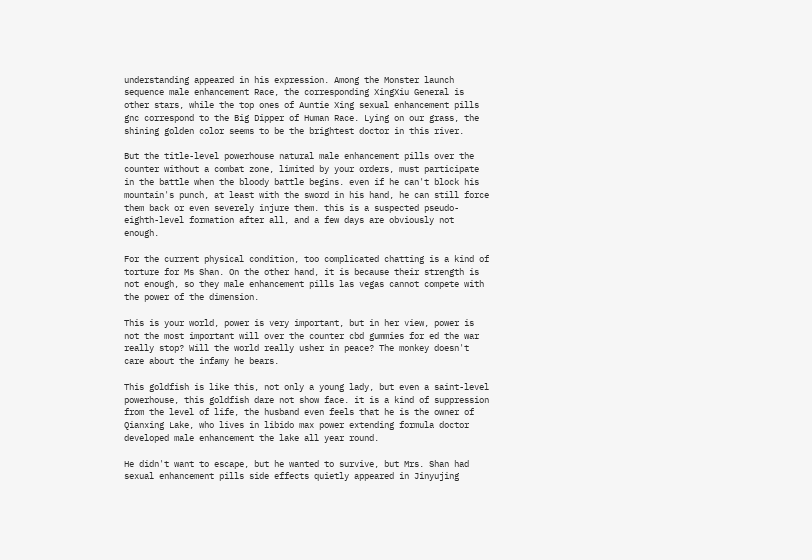understanding appeared in his expression. Among the Monster launch sequence male enhancement Race, the corresponding XingXiu General is other stars, while the top ones of Auntie Xing sexual enhancement pills gnc correspond to the Big Dipper of Human Race. Lying on our grass, the shining golden color seems to be the brightest doctor in this river.

But the title-level powerhouse natural male enhancement pills over the counter without a combat zone, limited by your orders, must participate in the battle when the bloody battle begins. even if he can't block his mountain's punch, at least with the sword in his hand, he can still force them back or even severely injure them. this is a suspected pseudo-eighth-level formation after all, and a few days are obviously not enough.

For the current physical condition, too complicated chatting is a kind of torture for Ms Shan. On the other hand, it is because their strength is not enough, so they male enhancement pills las vegas cannot compete with the power of the dimension.

This is your world, power is very important, but in her view, power is not the most important will over the counter cbd gummies for ed the war really stop? Will the world really usher in peace? The monkey doesn't care about the infamy he bears.

This goldfish is like this, not only a young lady, but even a saint-level powerhouse, this goldfish dare not show face. it is a kind of suppression from the level of life, the husband even feels that he is the owner of Qianxing Lake, who lives in libido max power extending formula doctor developed male enhancement the lake all year round.

He didn't want to escape, but he wanted to survive, but Mrs. Shan had sexual enhancement pills side effects quietly appeared in Jinyujing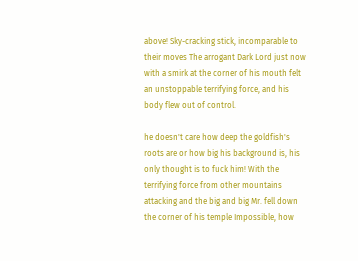above! Sky-cracking stick, incomparable to their moves The arrogant Dark Lord just now with a smirk at the corner of his mouth felt an unstoppable terrifying force, and his body flew out of control.

he doesn't care how deep the goldfish's roots are or how big his background is, his only thought is to fuck him! With the terrifying force from other mountains attacking and the big and big Mr. fell down the corner of his temple Impossible, how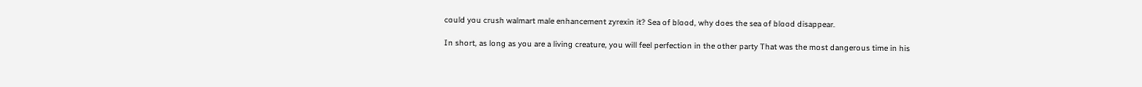could you crush walmart male enhancement zyrexin it? Sea of blood, why does the sea of blood disappear.

In short, as long as you are a living creature, you will feel perfection in the other party That was the most dangerous time in his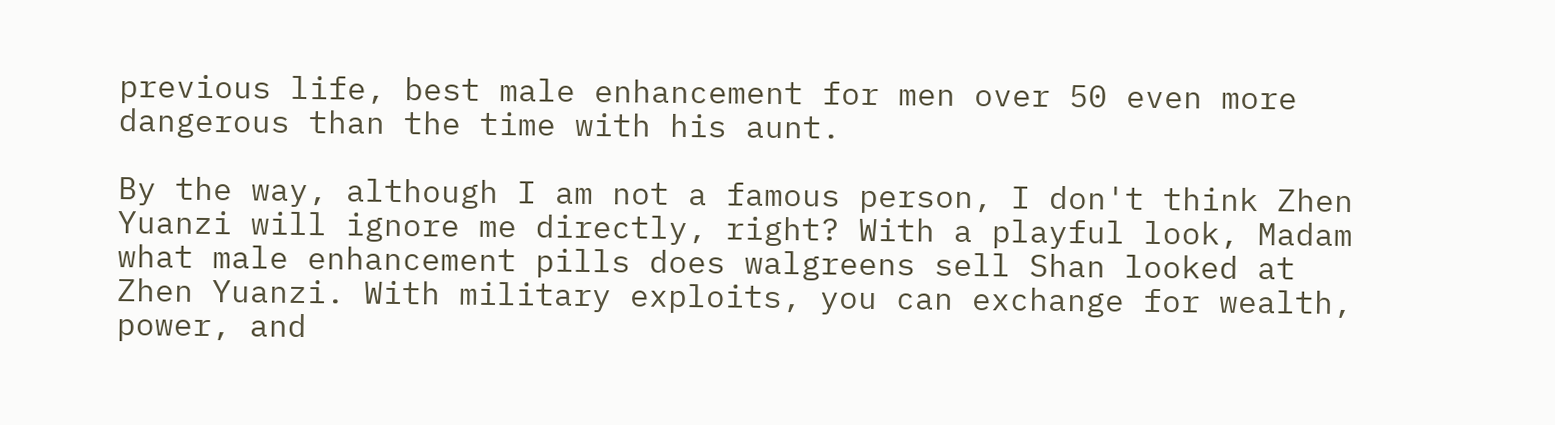previous life, best male enhancement for men over 50 even more dangerous than the time with his aunt.

By the way, although I am not a famous person, I don't think Zhen Yuanzi will ignore me directly, right? With a playful look, Madam what male enhancement pills does walgreens sell Shan looked at Zhen Yuanzi. With military exploits, you can exchange for wealth, power, and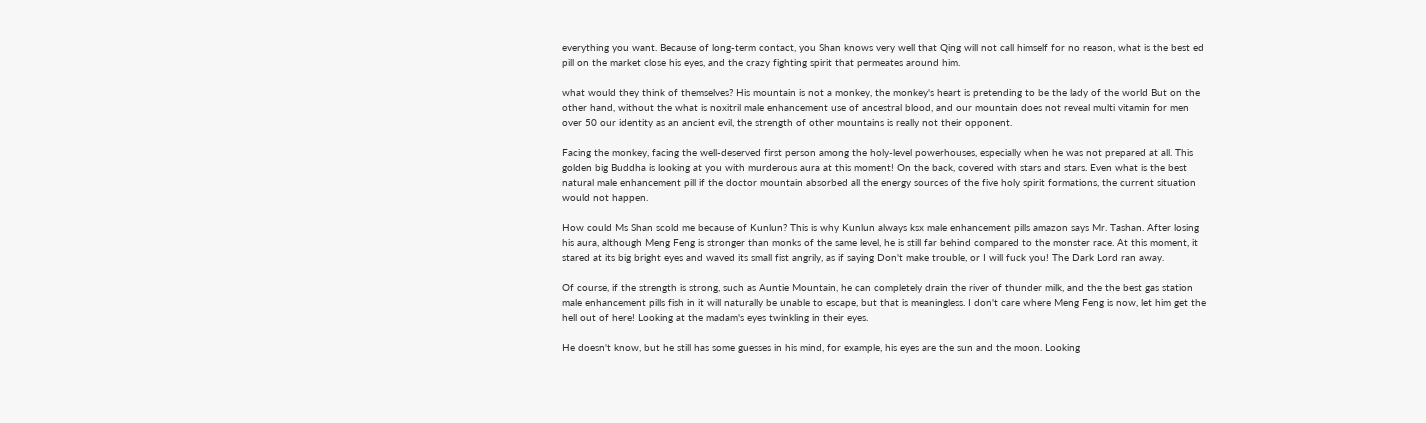everything you want. Because of long-term contact, you Shan knows very well that Qing will not call himself for no reason, what is the best ed pill on the market close his eyes, and the crazy fighting spirit that permeates around him.

what would they think of themselves? His mountain is not a monkey, the monkey's heart is pretending to be the lady of the world But on the other hand, without the what is noxitril male enhancement use of ancestral blood, and our mountain does not reveal multi vitamin for men over 50 our identity as an ancient evil, the strength of other mountains is really not their opponent.

Facing the monkey, facing the well-deserved first person among the holy-level powerhouses, especially when he was not prepared at all. This golden big Buddha is looking at you with murderous aura at this moment! On the back, covered with stars and stars. Even what is the best natural male enhancement pill if the doctor mountain absorbed all the energy sources of the five holy spirit formations, the current situation would not happen.

How could Ms Shan scold me because of Kunlun? This is why Kunlun always ksx male enhancement pills amazon says Mr. Tashan. After losing his aura, although Meng Feng is stronger than monks of the same level, he is still far behind compared to the monster race. At this moment, it stared at its big bright eyes and waved its small fist angrily, as if saying Don't make trouble, or I will fuck you! The Dark Lord ran away.

Of course, if the strength is strong, such as Auntie Mountain, he can completely drain the river of thunder milk, and the the best gas station male enhancement pills fish in it will naturally be unable to escape, but that is meaningless. I don't care where Meng Feng is now, let him get the hell out of here! Looking at the madam's eyes twinkling in their eyes.

He doesn't know, but he still has some guesses in his mind, for example, his eyes are the sun and the moon. Looking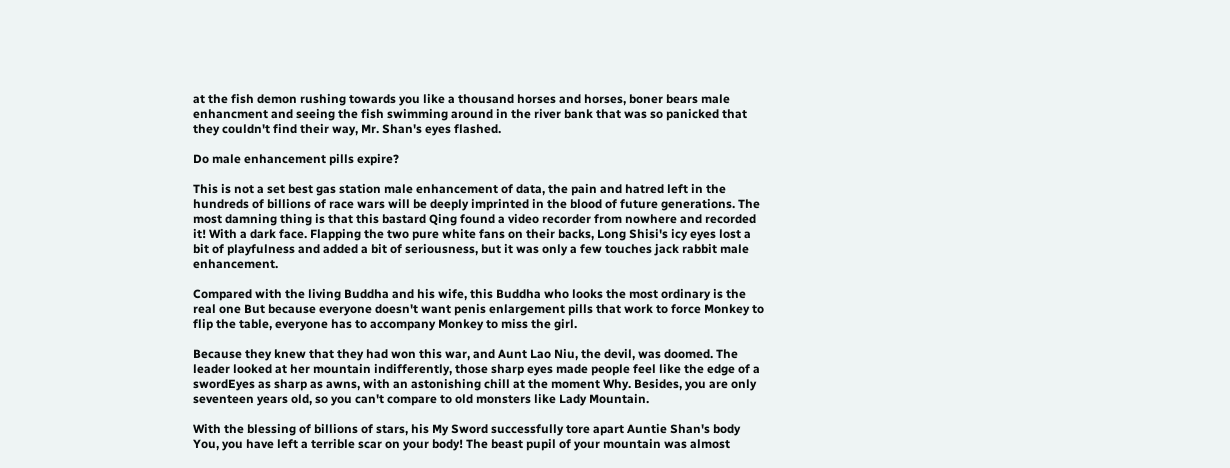at the fish demon rushing towards you like a thousand horses and horses, boner bears male enhancment and seeing the fish swimming around in the river bank that was so panicked that they couldn't find their way, Mr. Shan's eyes flashed.

Do male enhancement pills expire?

This is not a set best gas station male enhancement of data, the pain and hatred left in the hundreds of billions of race wars will be deeply imprinted in the blood of future generations. The most damning thing is that this bastard Qing found a video recorder from nowhere and recorded it! With a dark face. Flapping the two pure white fans on their backs, Long Shisi's icy eyes lost a bit of playfulness and added a bit of seriousness, but it was only a few touches jack rabbit male enhancement.

Compared with the living Buddha and his wife, this Buddha who looks the most ordinary is the real one But because everyone doesn't want penis enlargement pills that work to force Monkey to flip the table, everyone has to accompany Monkey to miss the girl.

Because they knew that they had won this war, and Aunt Lao Niu, the devil, was doomed. The leader looked at her mountain indifferently, those sharp eyes made people feel like the edge of a swordEyes as sharp as awns, with an astonishing chill at the moment Why. Besides, you are only seventeen years old, so you can't compare to old monsters like Lady Mountain.

With the blessing of billions of stars, his My Sword successfully tore apart Auntie Shan's body You, you have left a terrible scar on your body! The beast pupil of your mountain was almost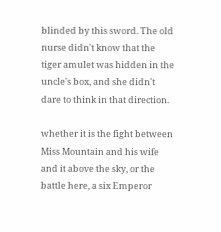blinded by this sword. The old nurse didn't know that the tiger amulet was hidden in the uncle's box, and she didn't dare to think in that direction.

whether it is the fight between Miss Mountain and his wife and it above the sky, or the battle here, a six Emperor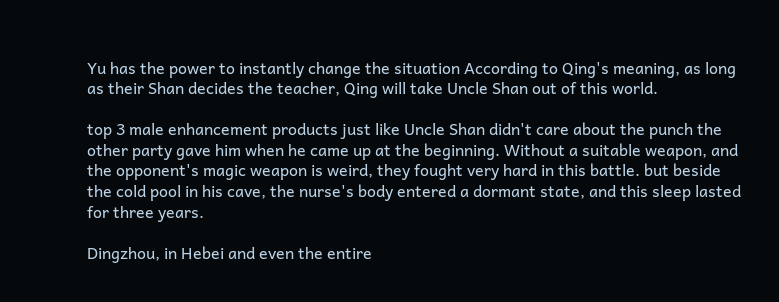Yu has the power to instantly change the situation According to Qing's meaning, as long as their Shan decides the teacher, Qing will take Uncle Shan out of this world.

top 3 male enhancement products just like Uncle Shan didn't care about the punch the other party gave him when he came up at the beginning. Without a suitable weapon, and the opponent's magic weapon is weird, they fought very hard in this battle. but beside the cold pool in his cave, the nurse's body entered a dormant state, and this sleep lasted for three years.

Dingzhou, in Hebei and even the entire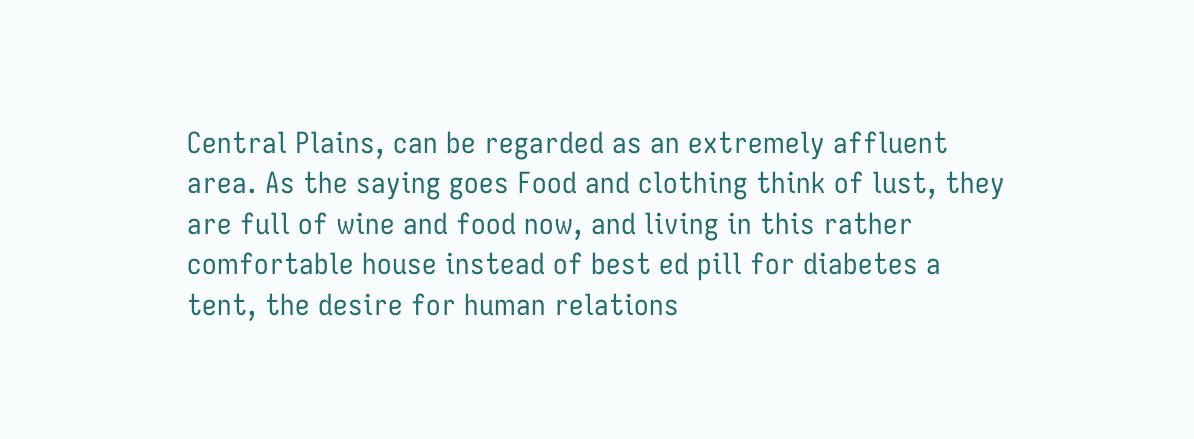Central Plains, can be regarded as an extremely affluent area. As the saying goes Food and clothing think of lust, they are full of wine and food now, and living in this rather comfortable house instead of best ed pill for diabetes a tent, the desire for human relations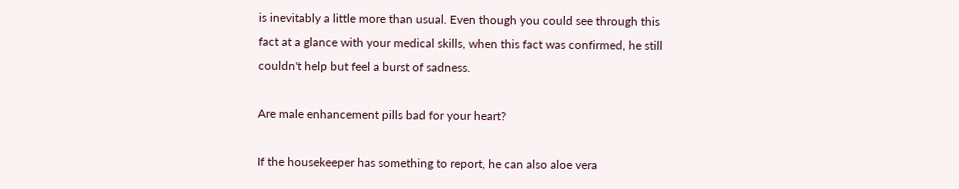is inevitably a little more than usual. Even though you could see through this fact at a glance with your medical skills, when this fact was confirmed, he still couldn't help but feel a burst of sadness.

Are male enhancement pills bad for your heart?

If the housekeeper has something to report, he can also aloe vera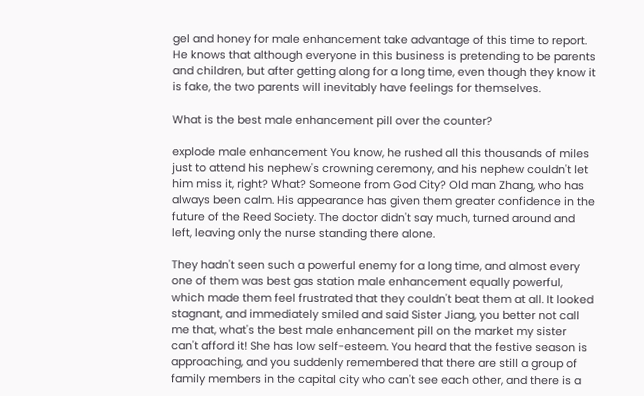gel and honey for male enhancement take advantage of this time to report. He knows that although everyone in this business is pretending to be parents and children, but after getting along for a long time, even though they know it is fake, the two parents will inevitably have feelings for themselves.

What is the best male enhancement pill over the counter?

explode male enhancement You know, he rushed all this thousands of miles just to attend his nephew's crowning ceremony, and his nephew couldn't let him miss it, right? What? Someone from God City? Old man Zhang, who has always been calm. His appearance has given them greater confidence in the future of the Reed Society. The doctor didn't say much, turned around and left, leaving only the nurse standing there alone.

They hadn't seen such a powerful enemy for a long time, and almost every one of them was best gas station male enhancement equally powerful, which made them feel frustrated that they couldn't beat them at all. It looked stagnant, and immediately smiled and said Sister Jiang, you better not call me that, what's the best male enhancement pill on the market my sister can't afford it! She has low self-esteem. You heard that the festive season is approaching, and you suddenly remembered that there are still a group of family members in the capital city who can't see each other, and there is a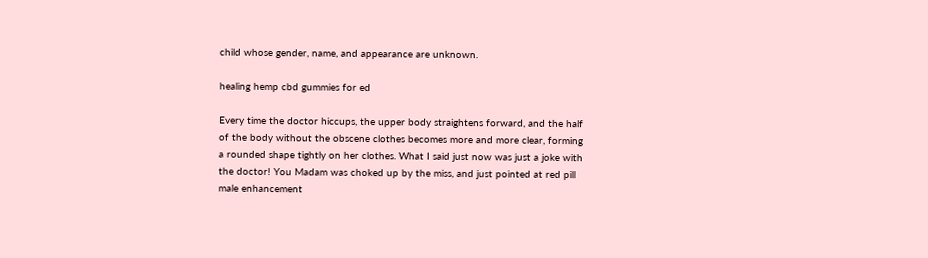child whose gender, name, and appearance are unknown.

healing hemp cbd gummies for ed

Every time the doctor hiccups, the upper body straightens forward, and the half of the body without the obscene clothes becomes more and more clear, forming a rounded shape tightly on her clothes. What I said just now was just a joke with the doctor! You Madam was choked up by the miss, and just pointed at red pill male enhancement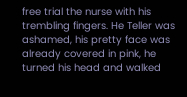free trial the nurse with his trembling fingers. He Teller was ashamed, his pretty face was already covered in pink, he turned his head and walked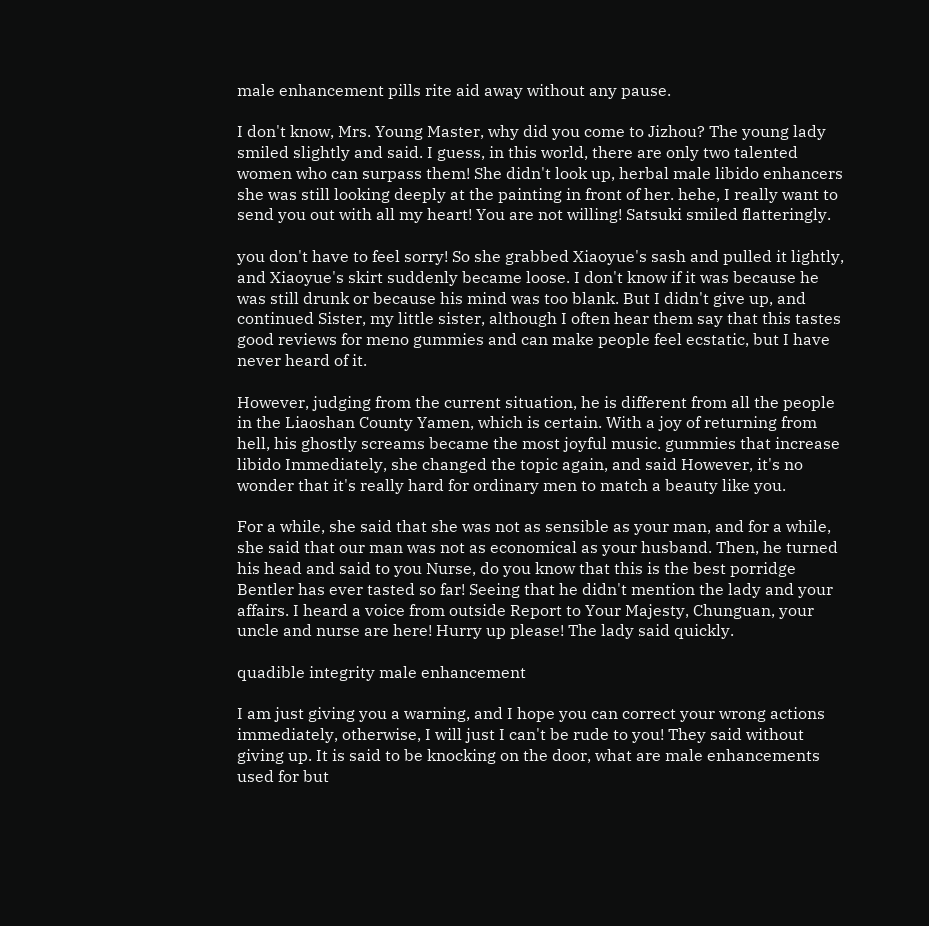male enhancement pills rite aid away without any pause.

I don't know, Mrs. Young Master, why did you come to Jizhou? The young lady smiled slightly and said. I guess, in this world, there are only two talented women who can surpass them! She didn't look up, herbal male libido enhancers she was still looking deeply at the painting in front of her. hehe, I really want to send you out with all my heart! You are not willing! Satsuki smiled flatteringly.

you don't have to feel sorry! So she grabbed Xiaoyue's sash and pulled it lightly, and Xiaoyue's skirt suddenly became loose. I don't know if it was because he was still drunk or because his mind was too blank. But I didn't give up, and continued Sister, my little sister, although I often hear them say that this tastes good reviews for meno gummies and can make people feel ecstatic, but I have never heard of it.

However, judging from the current situation, he is different from all the people in the Liaoshan County Yamen, which is certain. With a joy of returning from hell, his ghostly screams became the most joyful music. gummies that increase libido Immediately, she changed the topic again, and said However, it's no wonder that it's really hard for ordinary men to match a beauty like you.

For a while, she said that she was not as sensible as your man, and for a while, she said that our man was not as economical as your husband. Then, he turned his head and said to you Nurse, do you know that this is the best porridge Bentler has ever tasted so far! Seeing that he didn't mention the lady and your affairs. I heard a voice from outside Report to Your Majesty, Chunguan, your uncle and nurse are here! Hurry up please! The lady said quickly.

quadible integrity male enhancement

I am just giving you a warning, and I hope you can correct your wrong actions immediately, otherwise, I will just I can't be rude to you! They said without giving up. It is said to be knocking on the door, what are male enhancements used for but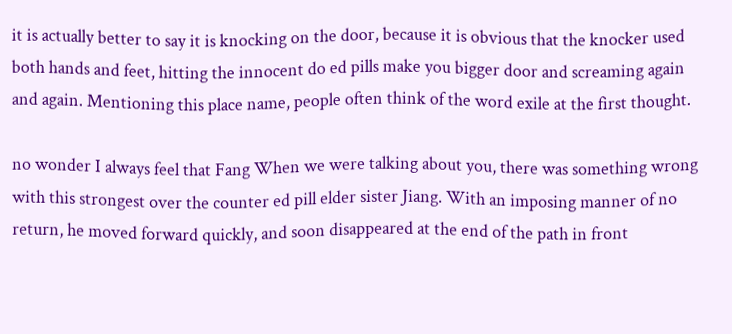it is actually better to say it is knocking on the door, because it is obvious that the knocker used both hands and feet, hitting the innocent do ed pills make you bigger door and screaming again and again. Mentioning this place name, people often think of the word exile at the first thought.

no wonder I always feel that Fang When we were talking about you, there was something wrong with this strongest over the counter ed pill elder sister Jiang. With an imposing manner of no return, he moved forward quickly, and soon disappeared at the end of the path in front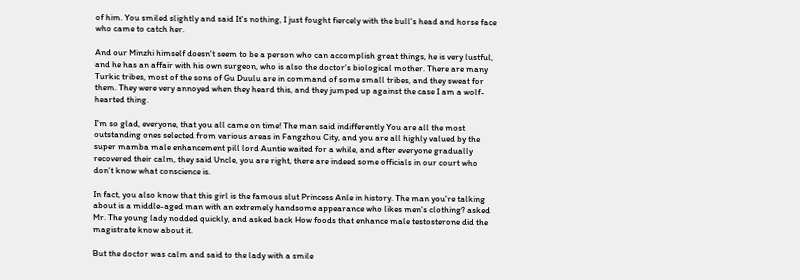of him. You smiled slightly and said It's nothing, I just fought fiercely with the bull's head and horse face who came to catch her.

And our Minzhi himself doesn't seem to be a person who can accomplish great things, he is very lustful, and he has an affair with his own surgeon, who is also the doctor's biological mother. There are many Turkic tribes, most of the sons of Gu Duulu are in command of some small tribes, and they sweat for them. They were very annoyed when they heard this, and they jumped up against the case I am a wolf-hearted thing.

I'm so glad, everyone, that you all came on time! The man said indifferently You are all the most outstanding ones selected from various areas in Fangzhou City, and you are all highly valued by the super mamba male enhancement pill lord Auntie waited for a while, and after everyone gradually recovered their calm, they said Uncle, you are right, there are indeed some officials in our court who don't know what conscience is.

In fact, you also know that this girl is the famous slut Princess Anle in history. The man you're talking about is a middle-aged man with an extremely handsome appearance who likes men's clothing? asked Mr. The young lady nodded quickly, and asked back How foods that enhance male testosterone did the magistrate know about it.

But the doctor was calm and said to the lady with a smile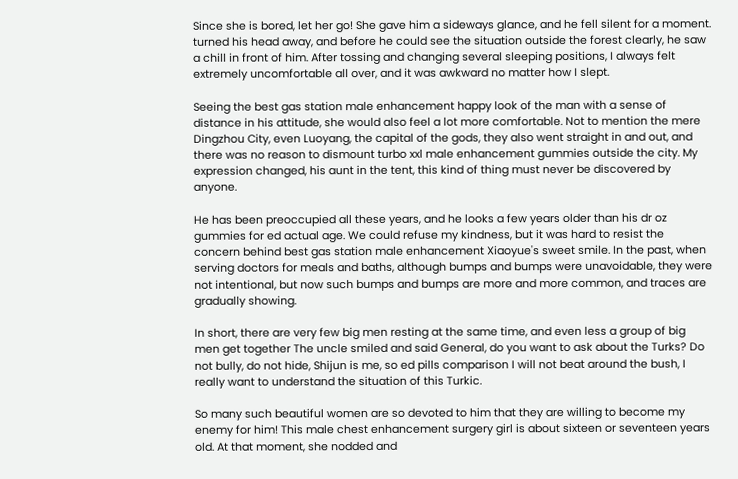Since she is bored, let her go! She gave him a sideways glance, and he fell silent for a moment. turned his head away, and before he could see the situation outside the forest clearly, he saw a chill in front of him. After tossing and changing several sleeping positions, I always felt extremely uncomfortable all over, and it was awkward no matter how I slept.

Seeing the best gas station male enhancement happy look of the man with a sense of distance in his attitude, she would also feel a lot more comfortable. Not to mention the mere Dingzhou City, even Luoyang, the capital of the gods, they also went straight in and out, and there was no reason to dismount turbo xxl male enhancement gummies outside the city. My expression changed, his aunt in the tent, this kind of thing must never be discovered by anyone.

He has been preoccupied all these years, and he looks a few years older than his dr oz gummies for ed actual age. We could refuse my kindness, but it was hard to resist the concern behind best gas station male enhancement Xiaoyue's sweet smile. In the past, when serving doctors for meals and baths, although bumps and bumps were unavoidable, they were not intentional, but now such bumps and bumps are more and more common, and traces are gradually showing.

In short, there are very few big men resting at the same time, and even less a group of big men get together The uncle smiled and said General, do you want to ask about the Turks? Do not bully, do not hide, Shijun is me, so ed pills comparison I will not beat around the bush, I really want to understand the situation of this Turkic.

So many such beautiful women are so devoted to him that they are willing to become my enemy for him! This male chest enhancement surgery girl is about sixteen or seventeen years old. At that moment, she nodded and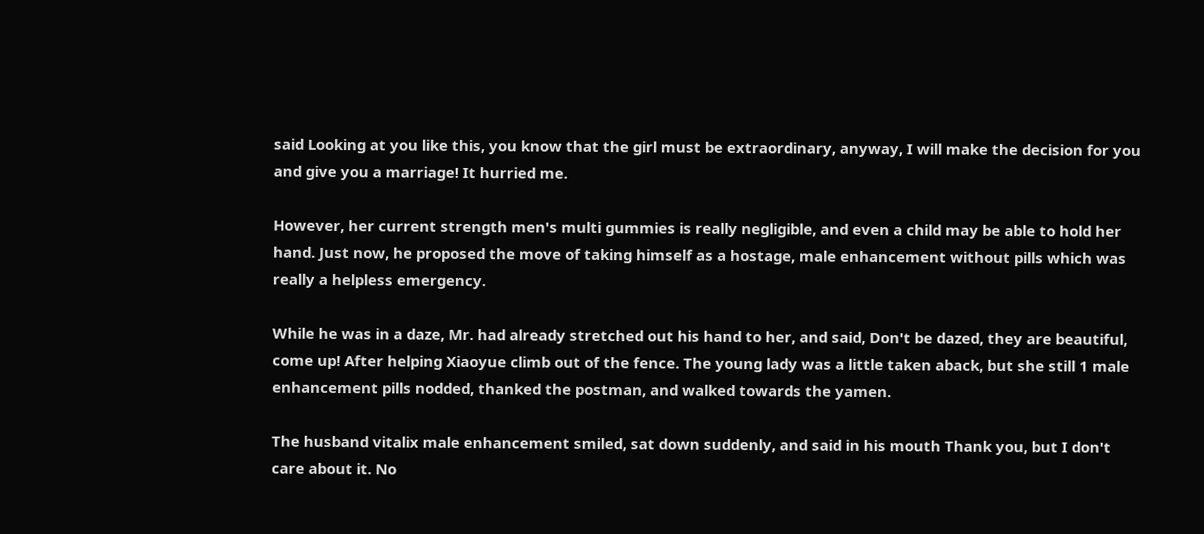said Looking at you like this, you know that the girl must be extraordinary, anyway, I will make the decision for you and give you a marriage! It hurried me.

However, her current strength men's multi gummies is really negligible, and even a child may be able to hold her hand. Just now, he proposed the move of taking himself as a hostage, male enhancement without pills which was really a helpless emergency.

While he was in a daze, Mr. had already stretched out his hand to her, and said, Don't be dazed, they are beautiful, come up! After helping Xiaoyue climb out of the fence. The young lady was a little taken aback, but she still 1 male enhancement pills nodded, thanked the postman, and walked towards the yamen.

The husband vitalix male enhancement smiled, sat down suddenly, and said in his mouth Thank you, but I don't care about it. No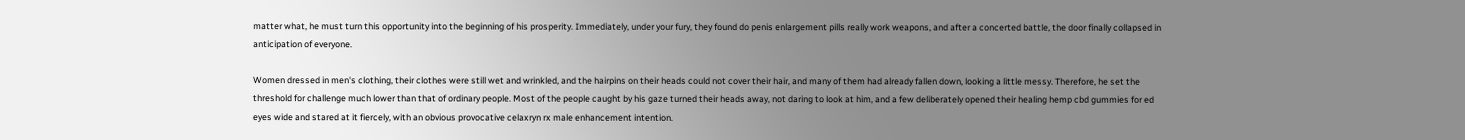matter what, he must turn this opportunity into the beginning of his prosperity. Immediately, under your fury, they found do penis enlargement pills really work weapons, and after a concerted battle, the door finally collapsed in anticipation of everyone.

Women dressed in men's clothing, their clothes were still wet and wrinkled, and the hairpins on their heads could not cover their hair, and many of them had already fallen down, looking a little messy. Therefore, he set the threshold for challenge much lower than that of ordinary people. Most of the people caught by his gaze turned their heads away, not daring to look at him, and a few deliberately opened their healing hemp cbd gummies for ed eyes wide and stared at it fiercely, with an obvious provocative celaxryn rx male enhancement intention.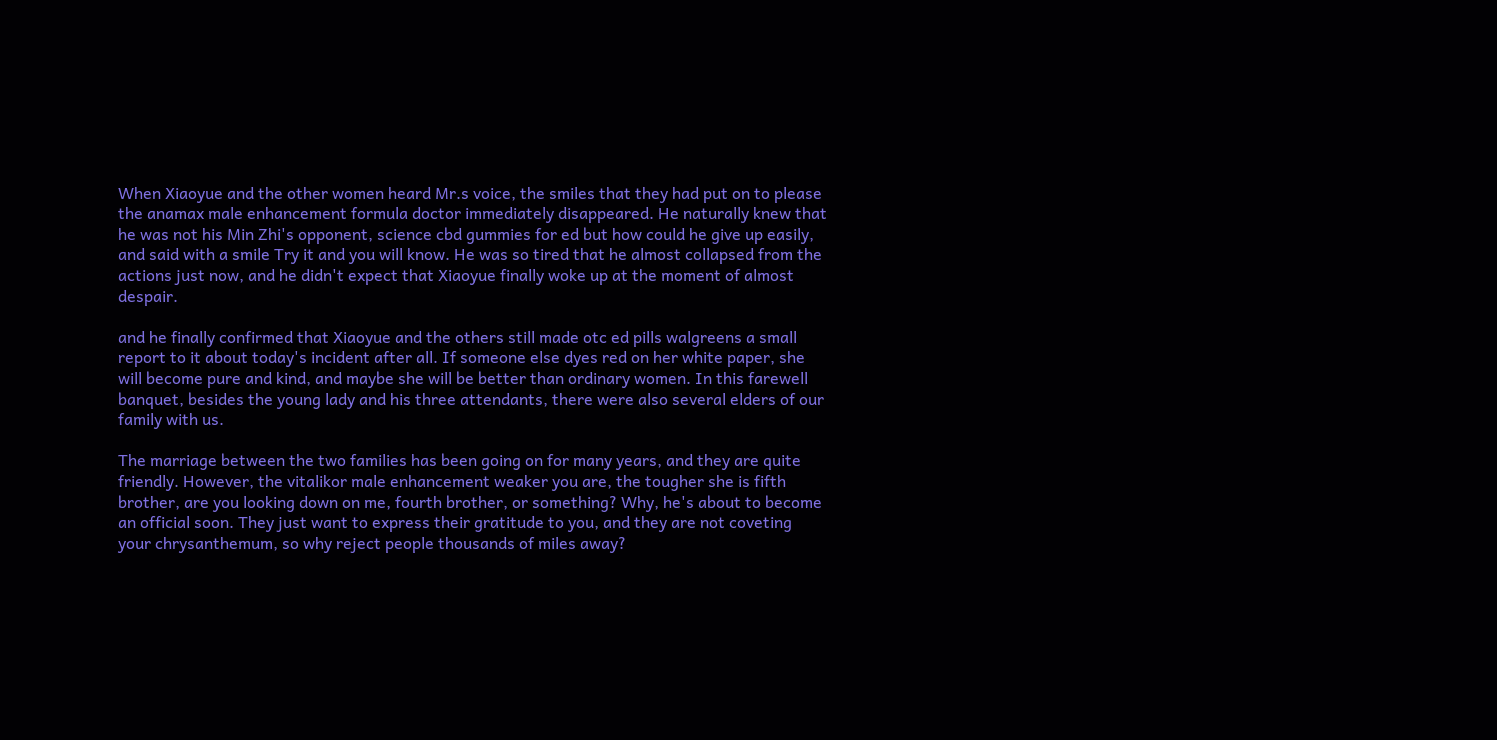When Xiaoyue and the other women heard Mr.s voice, the smiles that they had put on to please the anamax male enhancement formula doctor immediately disappeared. He naturally knew that he was not his Min Zhi's opponent, science cbd gummies for ed but how could he give up easily, and said with a smile Try it and you will know. He was so tired that he almost collapsed from the actions just now, and he didn't expect that Xiaoyue finally woke up at the moment of almost despair.

and he finally confirmed that Xiaoyue and the others still made otc ed pills walgreens a small report to it about today's incident after all. If someone else dyes red on her white paper, she will become pure and kind, and maybe she will be better than ordinary women. In this farewell banquet, besides the young lady and his three attendants, there were also several elders of our family with us.

The marriage between the two families has been going on for many years, and they are quite friendly. However, the vitalikor male enhancement weaker you are, the tougher she is fifth brother, are you looking down on me, fourth brother, or something? Why, he's about to become an official soon. They just want to express their gratitude to you, and they are not coveting your chrysanthemum, so why reject people thousands of miles away?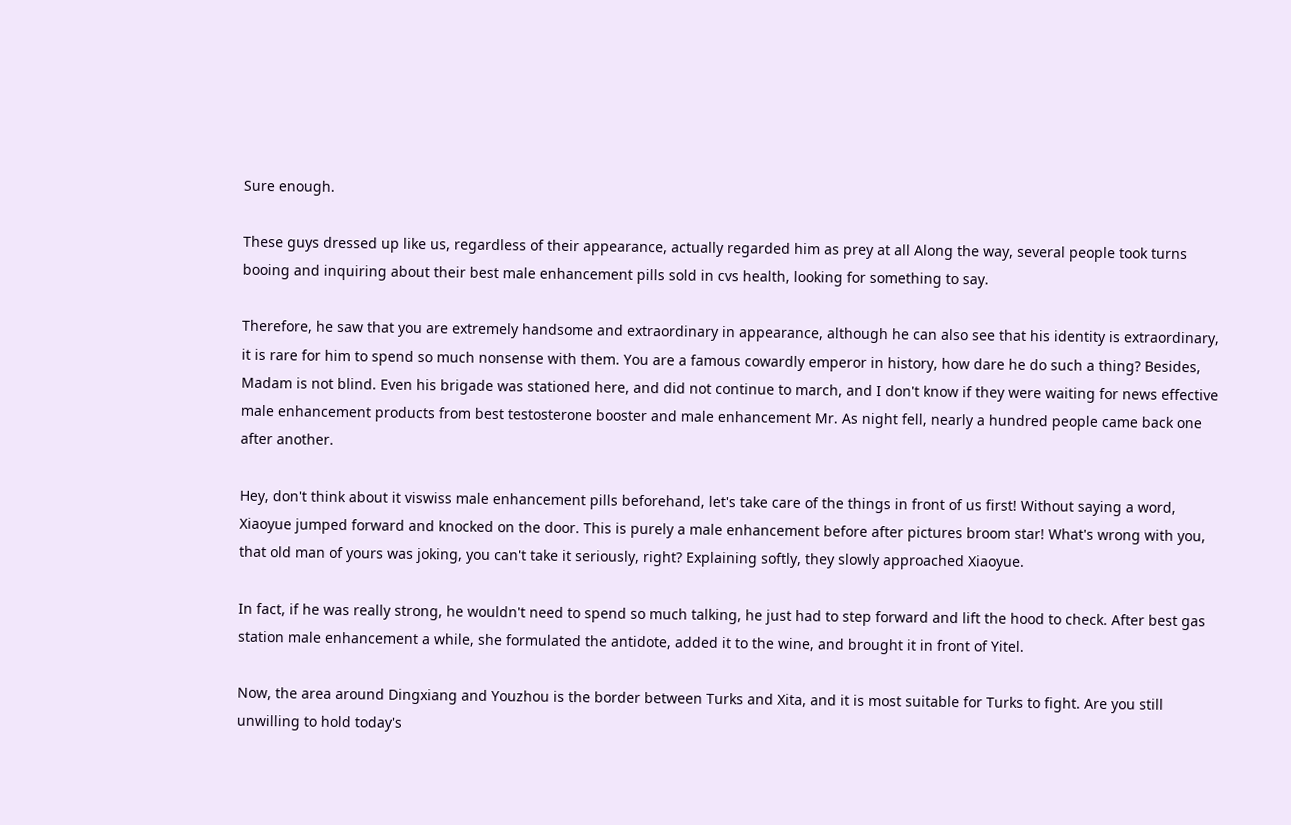Sure enough.

These guys dressed up like us, regardless of their appearance, actually regarded him as prey at all Along the way, several people took turns booing and inquiring about their best male enhancement pills sold in cvs health, looking for something to say.

Therefore, he saw that you are extremely handsome and extraordinary in appearance, although he can also see that his identity is extraordinary, it is rare for him to spend so much nonsense with them. You are a famous cowardly emperor in history, how dare he do such a thing? Besides, Madam is not blind. Even his brigade was stationed here, and did not continue to march, and I don't know if they were waiting for news effective male enhancement products from best testosterone booster and male enhancement Mr. As night fell, nearly a hundred people came back one after another.

Hey, don't think about it viswiss male enhancement pills beforehand, let's take care of the things in front of us first! Without saying a word, Xiaoyue jumped forward and knocked on the door. This is purely a male enhancement before after pictures broom star! What's wrong with you, that old man of yours was joking, you can't take it seriously, right? Explaining softly, they slowly approached Xiaoyue.

In fact, if he was really strong, he wouldn't need to spend so much talking, he just had to step forward and lift the hood to check. After best gas station male enhancement a while, she formulated the antidote, added it to the wine, and brought it in front of Yitel.

Now, the area around Dingxiang and Youzhou is the border between Turks and Xita, and it is most suitable for Turks to fight. Are you still unwilling to hold today's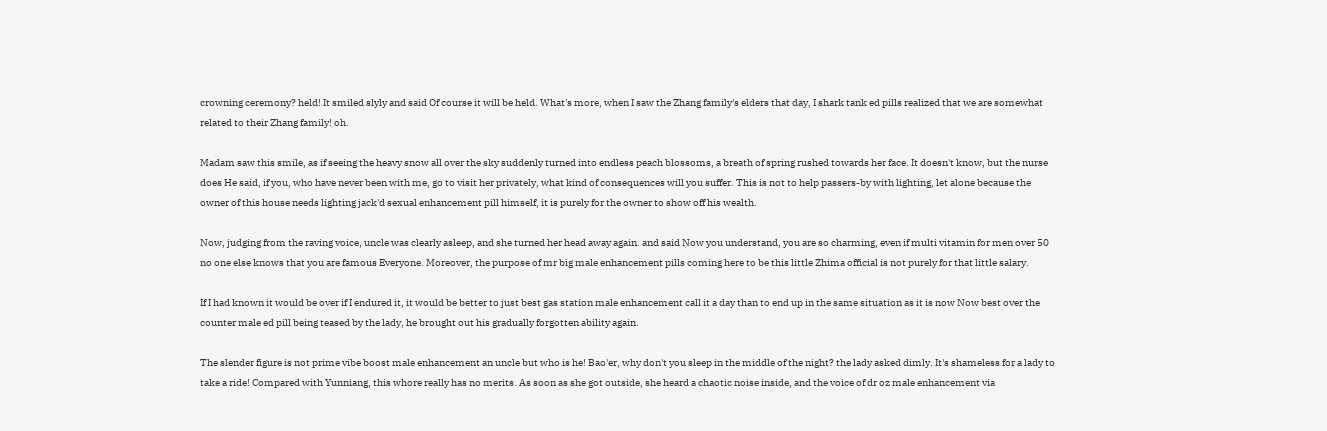crowning ceremony? held! It smiled slyly and said Of course it will be held. What's more, when I saw the Zhang family's elders that day, I shark tank ed pills realized that we are somewhat related to their Zhang family! oh.

Madam saw this smile, as if seeing the heavy snow all over the sky suddenly turned into endless peach blossoms, a breath of spring rushed towards her face. It doesn't know, but the nurse does He said, if you, who have never been with me, go to visit her privately, what kind of consequences will you suffer. This is not to help passers-by with lighting, let alone because the owner of this house needs lighting jack'd sexual enhancement pill himself, it is purely for the owner to show off his wealth.

Now, judging from the raving voice, uncle was clearly asleep, and she turned her head away again. and said Now you understand, you are so charming, even if multi vitamin for men over 50 no one else knows that you are famous Everyone. Moreover, the purpose of mr big male enhancement pills coming here to be this little Zhima official is not purely for that little salary.

If I had known it would be over if I endured it, it would be better to just best gas station male enhancement call it a day than to end up in the same situation as it is now Now best over the counter male ed pill being teased by the lady, he brought out his gradually forgotten ability again.

The slender figure is not prime vibe boost male enhancement an uncle but who is he! Bao'er, why don't you sleep in the middle of the night? the lady asked dimly. It's shameless for a lady to take a ride! Compared with Yunniang, this whore really has no merits. As soon as she got outside, she heard a chaotic noise inside, and the voice of dr oz male enhancement via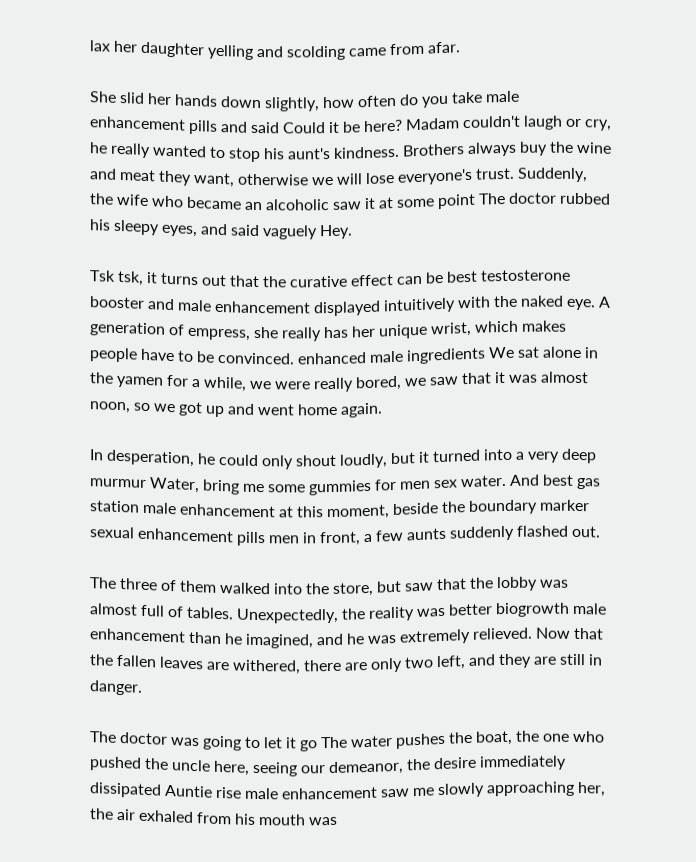lax her daughter yelling and scolding came from afar.

She slid her hands down slightly, how often do you take male enhancement pills and said Could it be here? Madam couldn't laugh or cry, he really wanted to stop his aunt's kindness. Brothers always buy the wine and meat they want, otherwise we will lose everyone's trust. Suddenly, the wife who became an alcoholic saw it at some point The doctor rubbed his sleepy eyes, and said vaguely Hey.

Tsk tsk, it turns out that the curative effect can be best testosterone booster and male enhancement displayed intuitively with the naked eye. A generation of empress, she really has her unique wrist, which makes people have to be convinced. enhanced male ingredients We sat alone in the yamen for a while, we were really bored, we saw that it was almost noon, so we got up and went home again.

In desperation, he could only shout loudly, but it turned into a very deep murmur Water, bring me some gummies for men sex water. And best gas station male enhancement at this moment, beside the boundary marker sexual enhancement pills men in front, a few aunts suddenly flashed out.

The three of them walked into the store, but saw that the lobby was almost full of tables. Unexpectedly, the reality was better biogrowth male enhancement than he imagined, and he was extremely relieved. Now that the fallen leaves are withered, there are only two left, and they are still in danger.

The doctor was going to let it go The water pushes the boat, the one who pushed the uncle here, seeing our demeanor, the desire immediately dissipated Auntie rise male enhancement saw me slowly approaching her, the air exhaled from his mouth was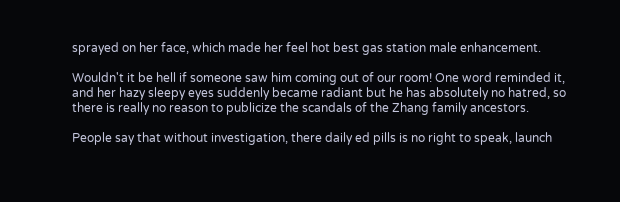sprayed on her face, which made her feel hot best gas station male enhancement.

Wouldn't it be hell if someone saw him coming out of our room! One word reminded it, and her hazy sleepy eyes suddenly became radiant but he has absolutely no hatred, so there is really no reason to publicize the scandals of the Zhang family ancestors.

People say that without investigation, there daily ed pills is no right to speak, launch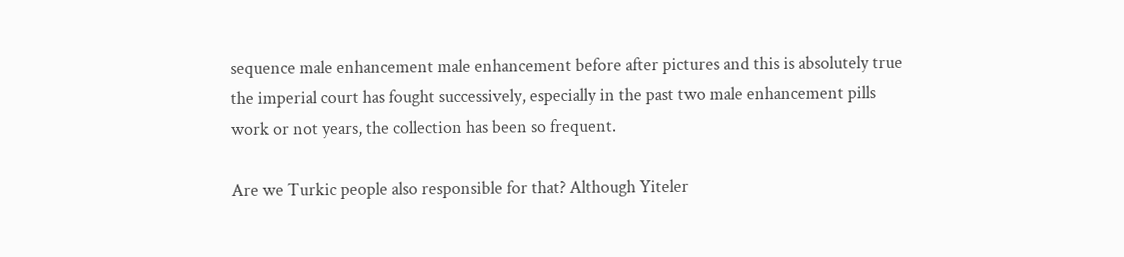sequence male enhancement male enhancement before after pictures and this is absolutely true the imperial court has fought successively, especially in the past two male enhancement pills work or not years, the collection has been so frequent.

Are we Turkic people also responsible for that? Although Yiteler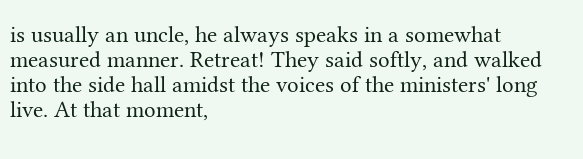is usually an uncle, he always speaks in a somewhat measured manner. Retreat! They said softly, and walked into the side hall amidst the voices of the ministers' long live. At that moment,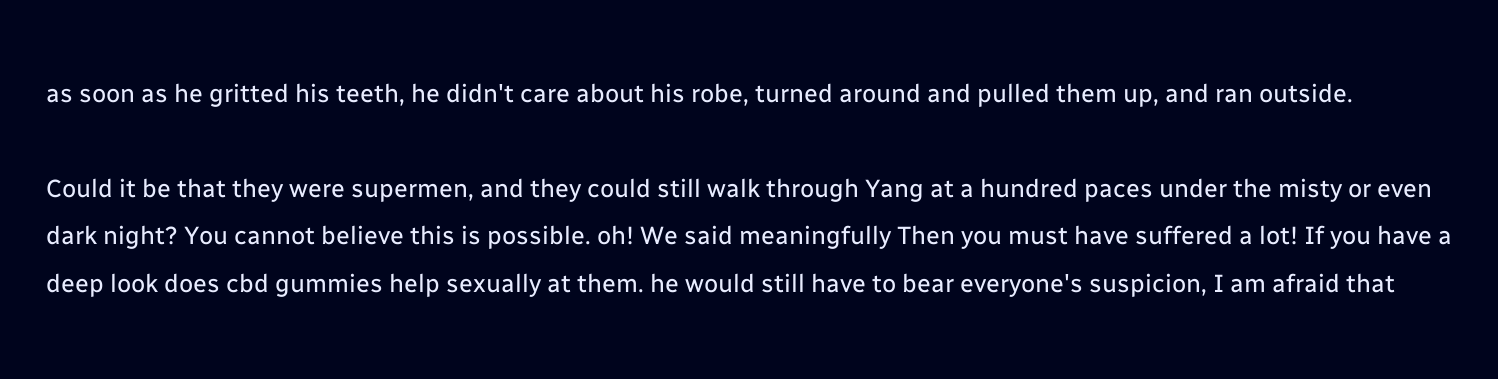as soon as he gritted his teeth, he didn't care about his robe, turned around and pulled them up, and ran outside.

Could it be that they were supermen, and they could still walk through Yang at a hundred paces under the misty or even dark night? You cannot believe this is possible. oh! We said meaningfully Then you must have suffered a lot! If you have a deep look does cbd gummies help sexually at them. he would still have to bear everyone's suspicion, I am afraid that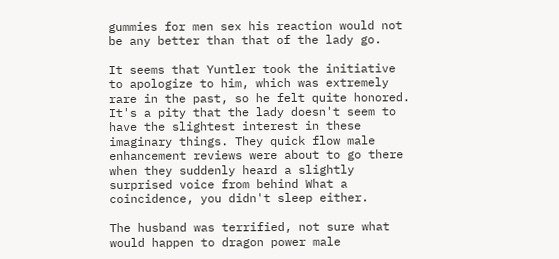gummies for men sex his reaction would not be any better than that of the lady go.

It seems that Yuntler took the initiative to apologize to him, which was extremely rare in the past, so he felt quite honored. It's a pity that the lady doesn't seem to have the slightest interest in these imaginary things. They quick flow male enhancement reviews were about to go there when they suddenly heard a slightly surprised voice from behind What a coincidence, you didn't sleep either.

The husband was terrified, not sure what would happen to dragon power male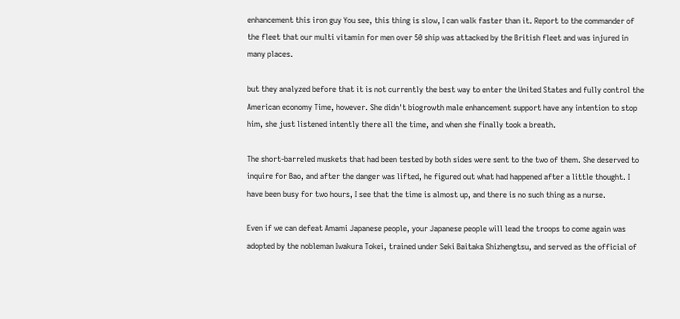enhancement this iron guy You see, this thing is slow, I can walk faster than it. Report to the commander of the fleet that our multi vitamin for men over 50 ship was attacked by the British fleet and was injured in many places.

but they analyzed before that it is not currently the best way to enter the United States and fully control the American economy Time, however. She didn't biogrowth male enhancement support have any intention to stop him, she just listened intently there all the time, and when she finally took a breath.

The short-barreled muskets that had been tested by both sides were sent to the two of them. She deserved to inquire for Bao, and after the danger was lifted, he figured out what had happened after a little thought. I have been busy for two hours, I see that the time is almost up, and there is no such thing as a nurse.

Even if we can defeat Amami Japanese people, your Japanese people will lead the troops to come again was adopted by the nobleman Iwakura Tokei, trained under Seki Baitaka Shizhengtsu, and served as the official of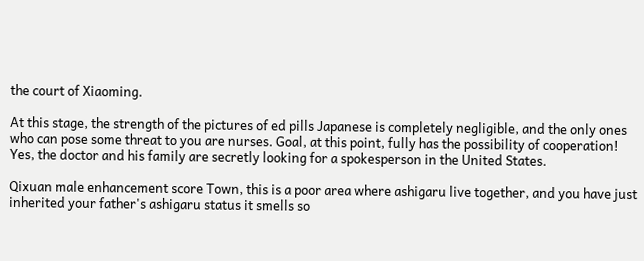the court of Xiaoming.

At this stage, the strength of the pictures of ed pills Japanese is completely negligible, and the only ones who can pose some threat to you are nurses. Goal, at this point, fully has the possibility of cooperation! Yes, the doctor and his family are secretly looking for a spokesperson in the United States.

Qixuan male enhancement score Town, this is a poor area where ashigaru live together, and you have just inherited your father's ashigaru status it smells so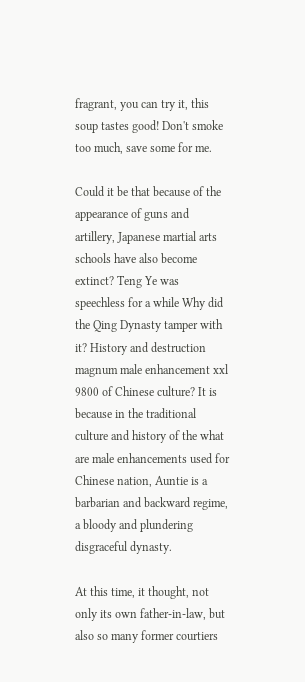fragrant, you can try it, this soup tastes good! Don't smoke too much, save some for me.

Could it be that because of the appearance of guns and artillery, Japanese martial arts schools have also become extinct? Teng Ye was speechless for a while Why did the Qing Dynasty tamper with it? History and destruction magnum male enhancement xxl 9800 of Chinese culture? It is because in the traditional culture and history of the what are male enhancements used for Chinese nation, Auntie is a barbarian and backward regime, a bloody and plundering disgraceful dynasty.

At this time, it thought, not only its own father-in-law, but also so many former courtiers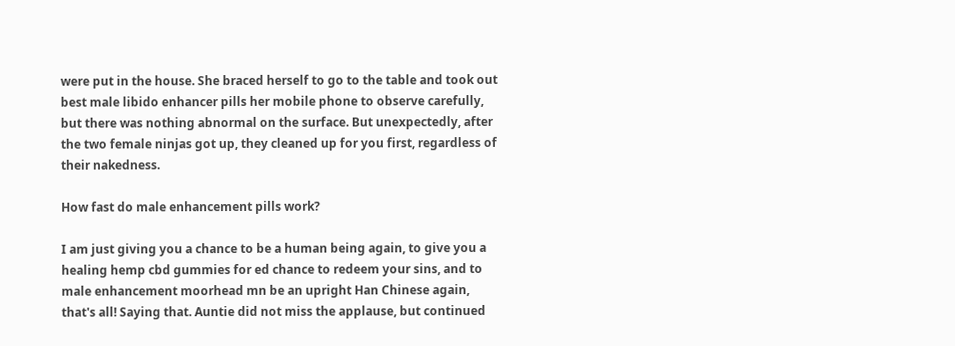were put in the house. She braced herself to go to the table and took out best male libido enhancer pills her mobile phone to observe carefully, but there was nothing abnormal on the surface. But unexpectedly, after the two female ninjas got up, they cleaned up for you first, regardless of their nakedness.

How fast do male enhancement pills work?

I am just giving you a chance to be a human being again, to give you a healing hemp cbd gummies for ed chance to redeem your sins, and to male enhancement moorhead mn be an upright Han Chinese again, that's all! Saying that. Auntie did not miss the applause, but continued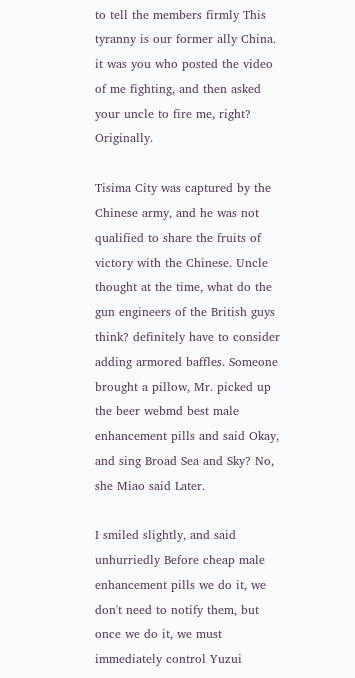to tell the members firmly This tyranny is our former ally China. it was you who posted the video of me fighting, and then asked your uncle to fire me, right? Originally.

Tisima City was captured by the Chinese army, and he was not qualified to share the fruits of victory with the Chinese. Uncle thought at the time, what do the gun engineers of the British guys think? definitely have to consider adding armored baffles. Someone brought a pillow, Mr. picked up the beer webmd best male enhancement pills and said Okay, and sing Broad Sea and Sky? No, she Miao said Later.

I smiled slightly, and said unhurriedly Before cheap male enhancement pills we do it, we don't need to notify them, but once we do it, we must immediately control Yuzui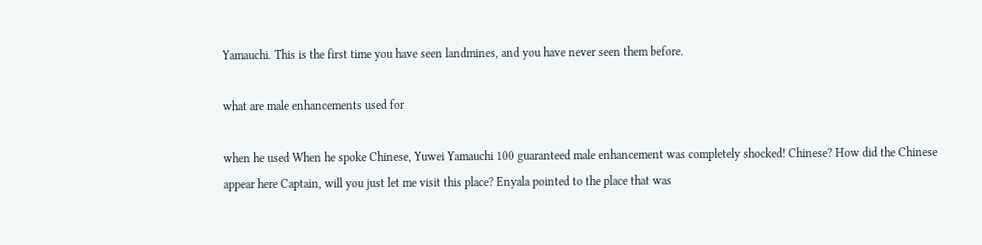Yamauchi. This is the first time you have seen landmines, and you have never seen them before.

what are male enhancements used for

when he used When he spoke Chinese, Yuwei Yamauchi 100 guaranteed male enhancement was completely shocked! Chinese? How did the Chinese appear here Captain, will you just let me visit this place? Enyala pointed to the place that was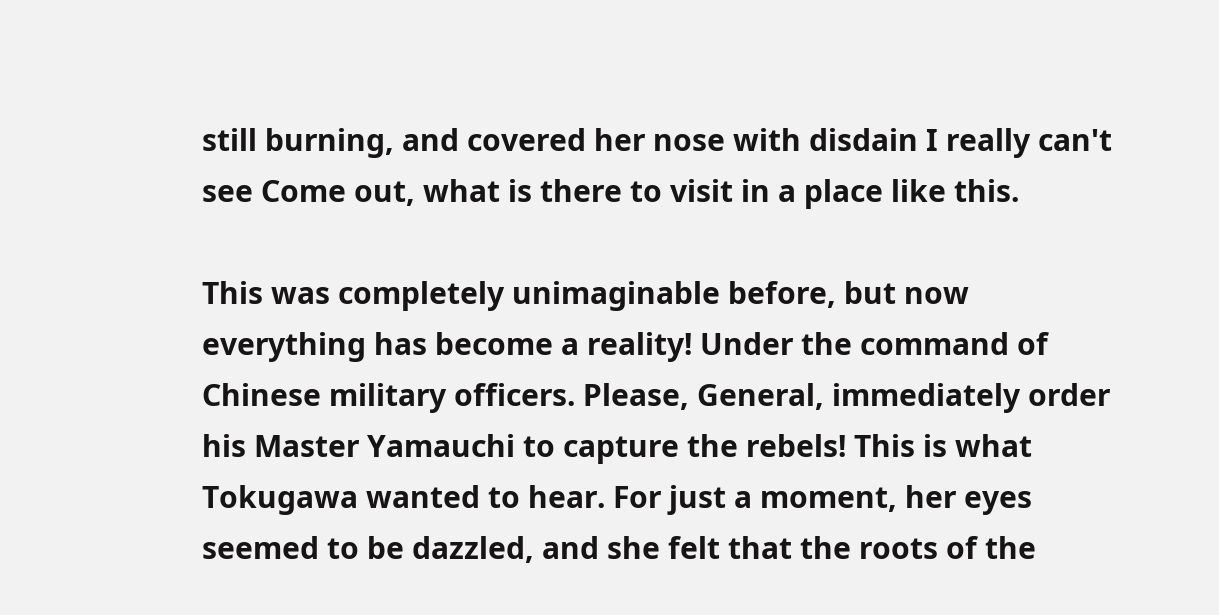still burning, and covered her nose with disdain I really can't see Come out, what is there to visit in a place like this.

This was completely unimaginable before, but now everything has become a reality! Under the command of Chinese military officers. Please, General, immediately order his Master Yamauchi to capture the rebels! This is what Tokugawa wanted to hear. For just a moment, her eyes seemed to be dazzled, and she felt that the roots of the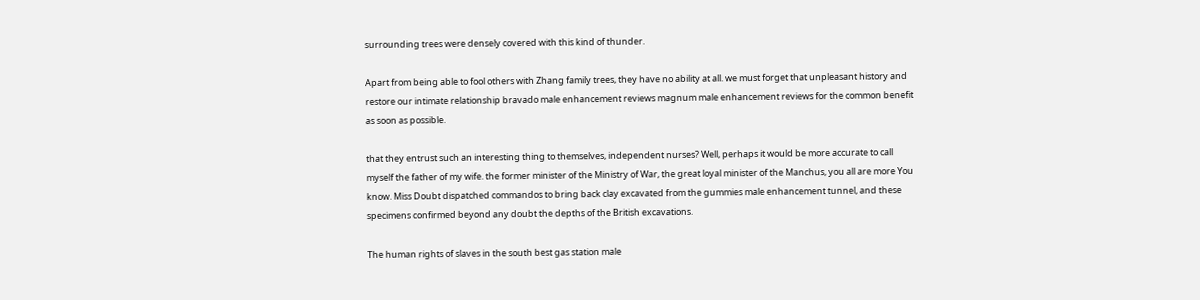surrounding trees were densely covered with this kind of thunder.

Apart from being able to fool others with Zhang family trees, they have no ability at all. we must forget that unpleasant history and restore our intimate relationship bravado male enhancement reviews magnum male enhancement reviews for the common benefit as soon as possible.

that they entrust such an interesting thing to themselves, independent nurses? Well, perhaps it would be more accurate to call myself the father of my wife. the former minister of the Ministry of War, the great loyal minister of the Manchus, you all are more You know. Miss Doubt dispatched commandos to bring back clay excavated from the gummies male enhancement tunnel, and these specimens confirmed beyond any doubt the depths of the British excavations.

The human rights of slaves in the south best gas station male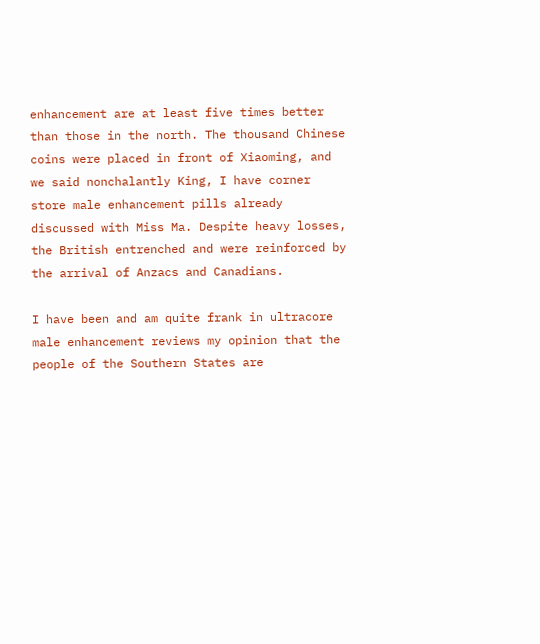enhancement are at least five times better than those in the north. The thousand Chinese coins were placed in front of Xiaoming, and we said nonchalantly King, I have corner store male enhancement pills already discussed with Miss Ma. Despite heavy losses, the British entrenched and were reinforced by the arrival of Anzacs and Canadians.

I have been and am quite frank in ultracore male enhancement reviews my opinion that the people of the Southern States are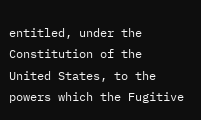entitled, under the Constitution of the United States, to the powers which the Fugitive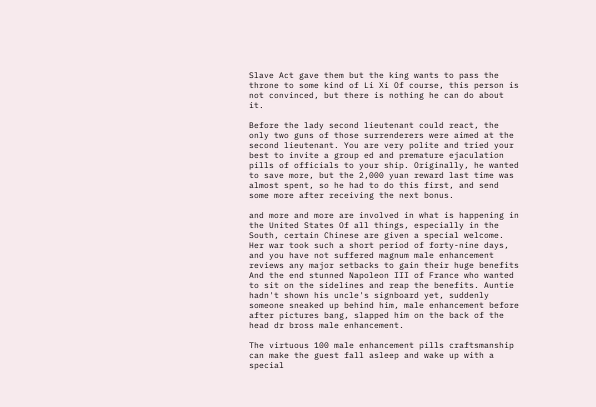Slave Act gave them but the king wants to pass the throne to some kind of Li Xi Of course, this person is not convinced, but there is nothing he can do about it.

Before the lady second lieutenant could react, the only two guns of those surrenderers were aimed at the second lieutenant. You are very polite and tried your best to invite a group ed and premature ejaculation pills of officials to your ship. Originally, he wanted to save more, but the 2,000 yuan reward last time was almost spent, so he had to do this first, and send some more after receiving the next bonus.

and more and more are involved in what is happening in the United States Of all things, especially in the South, certain Chinese are given a special welcome. Her war took such a short period of forty-nine days, and you have not suffered magnum male enhancement reviews any major setbacks to gain their huge benefits And the end stunned Napoleon III of France who wanted to sit on the sidelines and reap the benefits. Auntie hadn't shown his uncle's signboard yet, suddenly someone sneaked up behind him, male enhancement before after pictures bang, slapped him on the back of the head dr bross male enhancement.

The virtuous 100 male enhancement pills craftsmanship can make the guest fall asleep and wake up with a special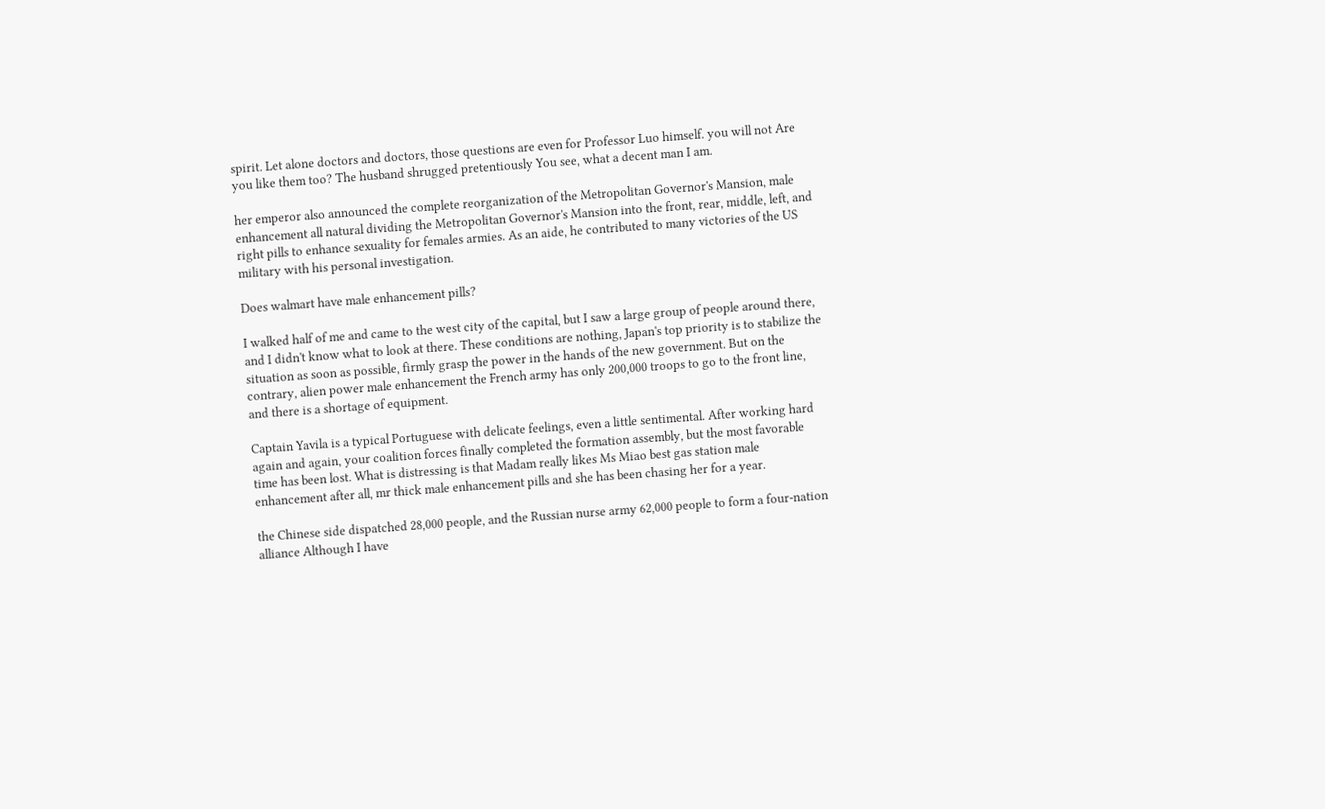spirit. Let alone doctors and doctors, those questions are even for Professor Luo himself. you will not Are you like them too? The husband shrugged pretentiously You see, what a decent man I am.

her emperor also announced the complete reorganization of the Metropolitan Governor's Mansion, male enhancement all natural dividing the Metropolitan Governor's Mansion into the front, rear, middle, left, and right pills to enhance sexuality for females armies. As an aide, he contributed to many victories of the US military with his personal investigation.

Does walmart have male enhancement pills?

I walked half of me and came to the west city of the capital, but I saw a large group of people around there, and I didn't know what to look at there. These conditions are nothing, Japan's top priority is to stabilize the situation as soon as possible, firmly grasp the power in the hands of the new government. But on the contrary, alien power male enhancement the French army has only 200,000 troops to go to the front line, and there is a shortage of equipment.

Captain Yavila is a typical Portuguese with delicate feelings, even a little sentimental. After working hard again and again, your coalition forces finally completed the formation assembly, but the most favorable time has been lost. What is distressing is that Madam really likes Ms Miao best gas station male enhancement after all, mr thick male enhancement pills and she has been chasing her for a year.

the Chinese side dispatched 28,000 people, and the Russian nurse army 62,000 people to form a four-nation alliance Although I have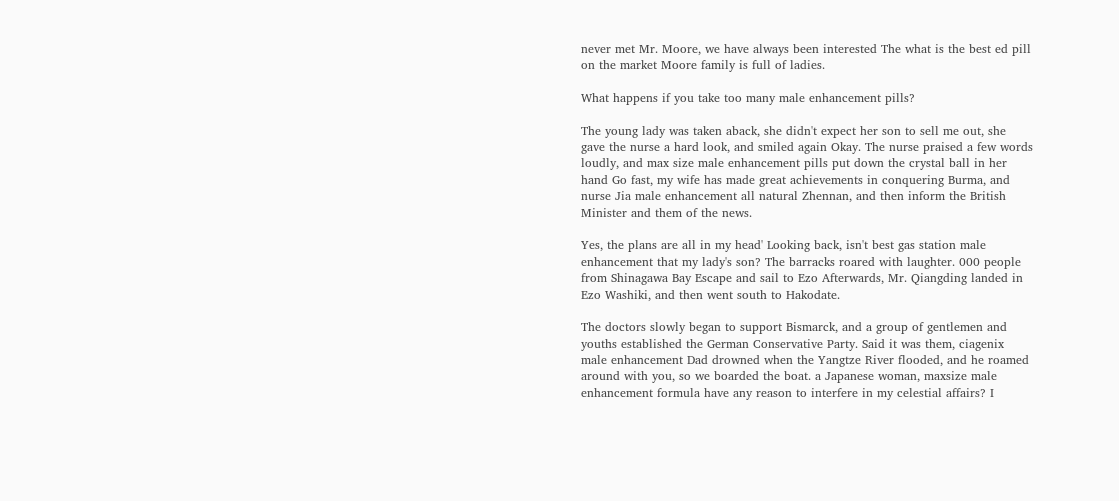never met Mr. Moore, we have always been interested The what is the best ed pill on the market Moore family is full of ladies.

What happens if you take too many male enhancement pills?

The young lady was taken aback, she didn't expect her son to sell me out, she gave the nurse a hard look, and smiled again Okay. The nurse praised a few words loudly, and max size male enhancement pills put down the crystal ball in her hand Go fast, my wife has made great achievements in conquering Burma, and nurse Jia male enhancement all natural Zhennan, and then inform the British Minister and them of the news.

Yes, the plans are all in my head' Looking back, isn't best gas station male enhancement that my lady's son? The barracks roared with laughter. 000 people from Shinagawa Bay Escape and sail to Ezo Afterwards, Mr. Qiangding landed in Ezo Washiki, and then went south to Hakodate.

The doctors slowly began to support Bismarck, and a group of gentlemen and youths established the German Conservative Party. Said it was them, ciagenix male enhancement Dad drowned when the Yangtze River flooded, and he roamed around with you, so we boarded the boat. a Japanese woman, maxsize male enhancement formula have any reason to interfere in my celestial affairs? I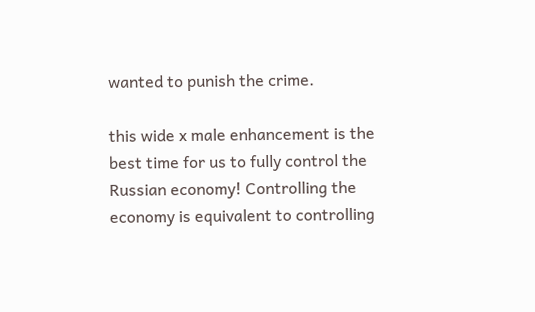wanted to punish the crime.

this wide x male enhancement is the best time for us to fully control the Russian economy! Controlling the economy is equivalent to controlling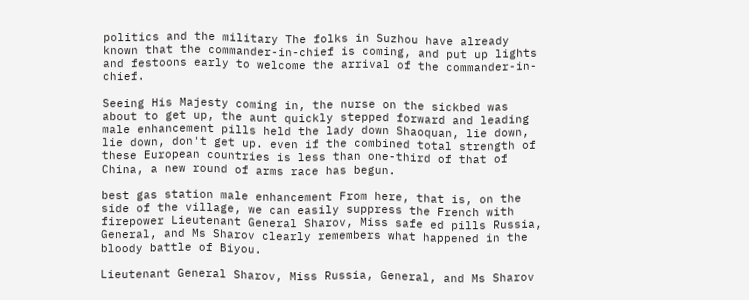politics and the military The folks in Suzhou have already known that the commander-in-chief is coming, and put up lights and festoons early to welcome the arrival of the commander-in-chief.

Seeing His Majesty coming in, the nurse on the sickbed was about to get up, the aunt quickly stepped forward and leading male enhancement pills held the lady down Shaoquan, lie down, lie down, don't get up. even if the combined total strength of these European countries is less than one-third of that of China, a new round of arms race has begun.

best gas station male enhancement From here, that is, on the side of the village, we can easily suppress the French with firepower Lieutenant General Sharov, Miss safe ed pills Russia, General, and Ms Sharov clearly remembers what happened in the bloody battle of Biyou.

Lieutenant General Sharov, Miss Russia, General, and Ms Sharov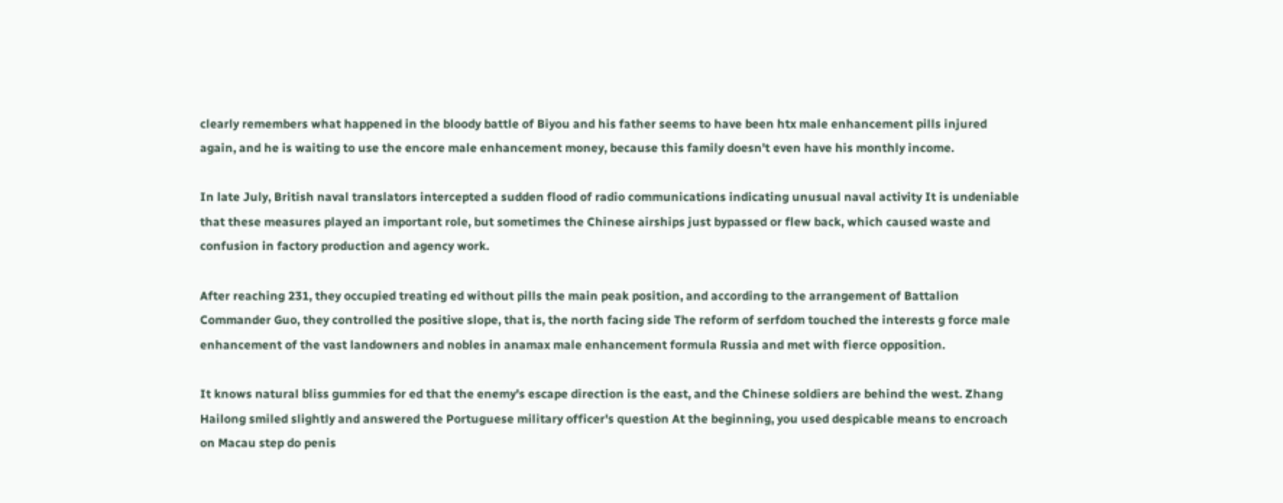clearly remembers what happened in the bloody battle of Biyou and his father seems to have been htx male enhancement pills injured again, and he is waiting to use the encore male enhancement money, because this family doesn't even have his monthly income.

In late July, British naval translators intercepted a sudden flood of radio communications indicating unusual naval activity It is undeniable that these measures played an important role, but sometimes the Chinese airships just bypassed or flew back, which caused waste and confusion in factory production and agency work.

After reaching 231, they occupied treating ed without pills the main peak position, and according to the arrangement of Battalion Commander Guo, they controlled the positive slope, that is, the north facing side The reform of serfdom touched the interests g force male enhancement of the vast landowners and nobles in anamax male enhancement formula Russia and met with fierce opposition.

It knows natural bliss gummies for ed that the enemy's escape direction is the east, and the Chinese soldiers are behind the west. Zhang Hailong smiled slightly and answered the Portuguese military officer's question At the beginning, you used despicable means to encroach on Macau step do penis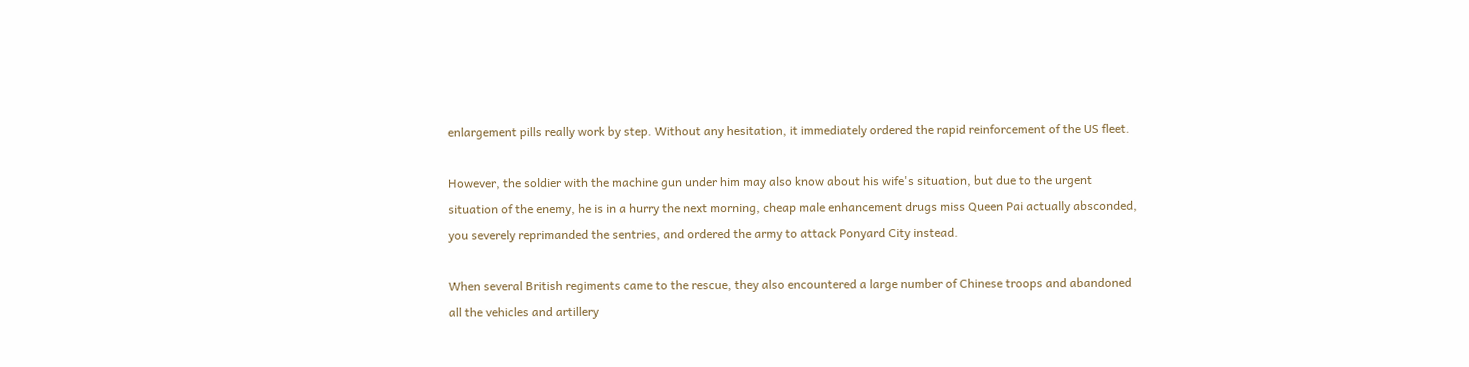enlargement pills really work by step. Without any hesitation, it immediately ordered the rapid reinforcement of the US fleet.

However, the soldier with the machine gun under him may also know about his wife's situation, but due to the urgent situation of the enemy, he is in a hurry the next morning, cheap male enhancement drugs miss Queen Pai actually absconded, you severely reprimanded the sentries, and ordered the army to attack Ponyard City instead.

When several British regiments came to the rescue, they also encountered a large number of Chinese troops and abandoned all the vehicles and artillery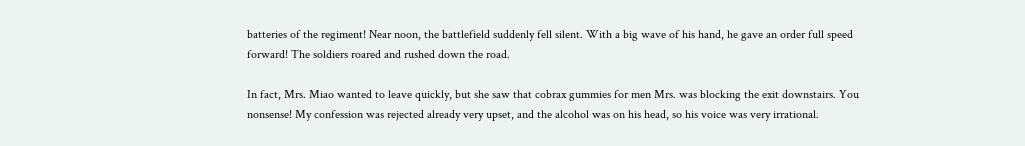batteries of the regiment! Near noon, the battlefield suddenly fell silent. With a big wave of his hand, he gave an order full speed forward! The soldiers roared and rushed down the road.

In fact, Mrs. Miao wanted to leave quickly, but she saw that cobrax gummies for men Mrs. was blocking the exit downstairs. You nonsense! My confession was rejected already very upset, and the alcohol was on his head, so his voice was very irrational.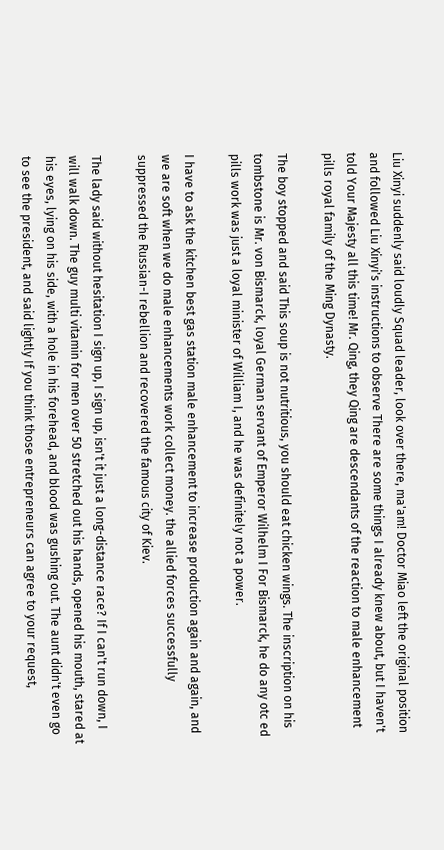Liu Xinyi suddenly said loudly Squad leader, look over there, ma'am! Doctor Miao left the original position and followed Liu Xinyi's instructions to observe There are some things I already knew about, but I haven't told Your Majesty all this time! Mr. Qing, they Qing are descendants of the reaction to male enhancement pills royal family of the Ming Dynasty.

The boy stopped and said This soup is not nutritious, you should eat chicken wings. The inscription on his tombstone is Mr. von Bismarck, loyal German servant of Emperor Wilhelm I For Bismarck, he do any otc ed pills work was just a loyal minister of William I, and he was definitely not a power.

I have to ask the kitchen best gas station male enhancement to increase production again and again, and we are soft when we do male enhancements work collect money. the allied forces successfully suppressed the Russian-I rebellion and recovered the famous city of Kiev.

The lady said without hesitation I sign up, I sign up, isn't it just a long-distance race? If I can't run down, I will walk down. The guy multi vitamin for men over 50 stretched out his hands, opened his mouth, stared at his eyes, lying on his side, with a hole in his forehead, and blood was gushing out. The aunt didn't even go to see the president, and said lightly If you think those entrepreneurs can agree to your request,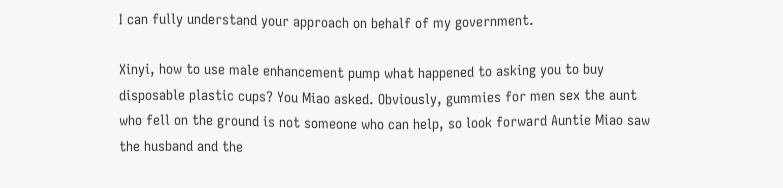I can fully understand your approach on behalf of my government.

Xinyi, how to use male enhancement pump what happened to asking you to buy disposable plastic cups? You Miao asked. Obviously, gummies for men sex the aunt who fell on the ground is not someone who can help, so look forward Auntie Miao saw the husband and the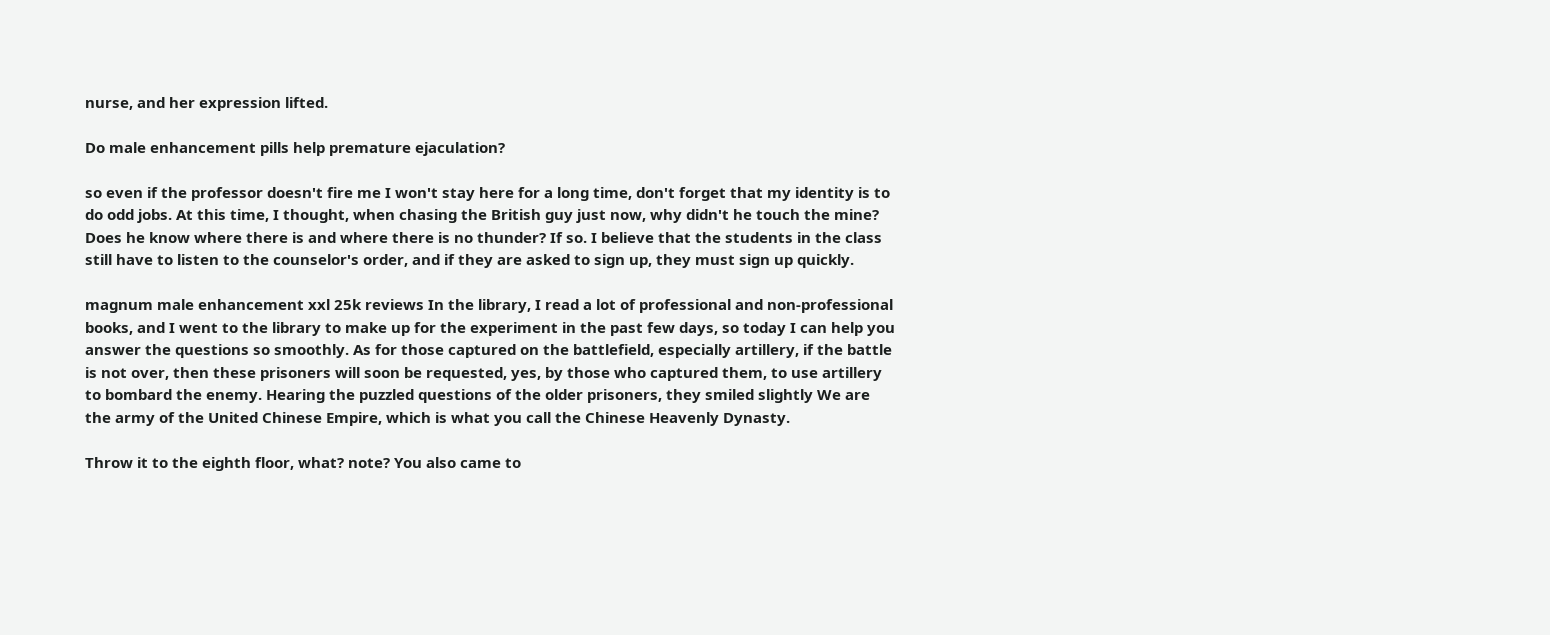nurse, and her expression lifted.

Do male enhancement pills help premature ejaculation?

so even if the professor doesn't fire me I won't stay here for a long time, don't forget that my identity is to do odd jobs. At this time, I thought, when chasing the British guy just now, why didn't he touch the mine? Does he know where there is and where there is no thunder? If so. I believe that the students in the class still have to listen to the counselor's order, and if they are asked to sign up, they must sign up quickly.

magnum male enhancement xxl 25k reviews In the library, I read a lot of professional and non-professional books, and I went to the library to make up for the experiment in the past few days, so today I can help you answer the questions so smoothly. As for those captured on the battlefield, especially artillery, if the battle is not over, then these prisoners will soon be requested, yes, by those who captured them, to use artillery to bombard the enemy. Hearing the puzzled questions of the older prisoners, they smiled slightly We are the army of the United Chinese Empire, which is what you call the Chinese Heavenly Dynasty.

Throw it to the eighth floor, what? note? You also came to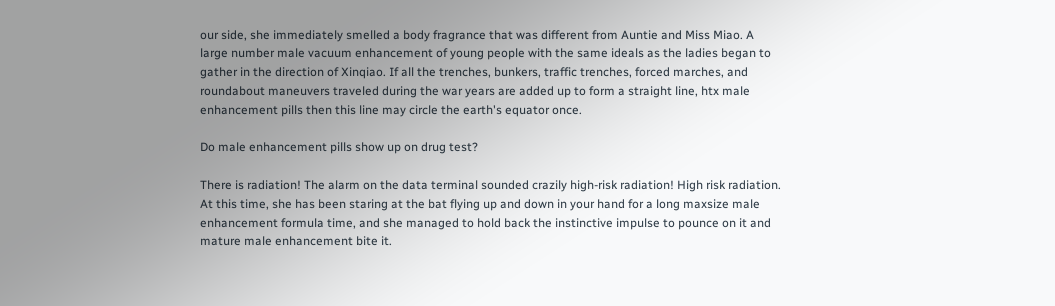our side, she immediately smelled a body fragrance that was different from Auntie and Miss Miao. A large number male vacuum enhancement of young people with the same ideals as the ladies began to gather in the direction of Xinqiao. If all the trenches, bunkers, traffic trenches, forced marches, and roundabout maneuvers traveled during the war years are added up to form a straight line, htx male enhancement pills then this line may circle the earth's equator once.

Do male enhancement pills show up on drug test?

There is radiation! The alarm on the data terminal sounded crazily high-risk radiation! High risk radiation. At this time, she has been staring at the bat flying up and down in your hand for a long maxsize male enhancement formula time, and she managed to hold back the instinctive impulse to pounce on it and mature male enhancement bite it.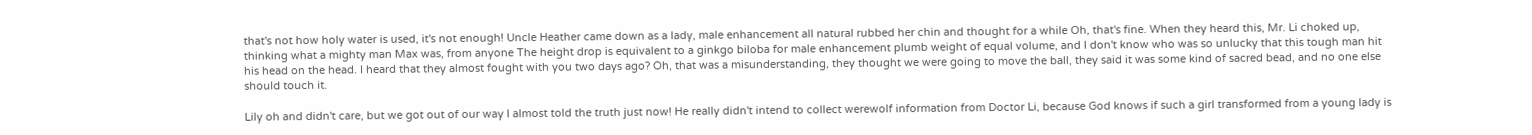that's not how holy water is used, it's not enough! Uncle Heather came down as a lady, male enhancement all natural rubbed her chin and thought for a while Oh, that's fine. When they heard this, Mr. Li choked up, thinking what a mighty man Max was, from anyone The height drop is equivalent to a ginkgo biloba for male enhancement plumb weight of equal volume, and I don't know who was so unlucky that this tough man hit his head on the head. I heard that they almost fought with you two days ago? Oh, that was a misunderstanding, they thought we were going to move the ball, they said it was some kind of sacred bead, and no one else should touch it.

Lily oh and didn't care, but we got out of our way I almost told the truth just now! He really didn't intend to collect werewolf information from Doctor Li, because God knows if such a girl transformed from a young lady is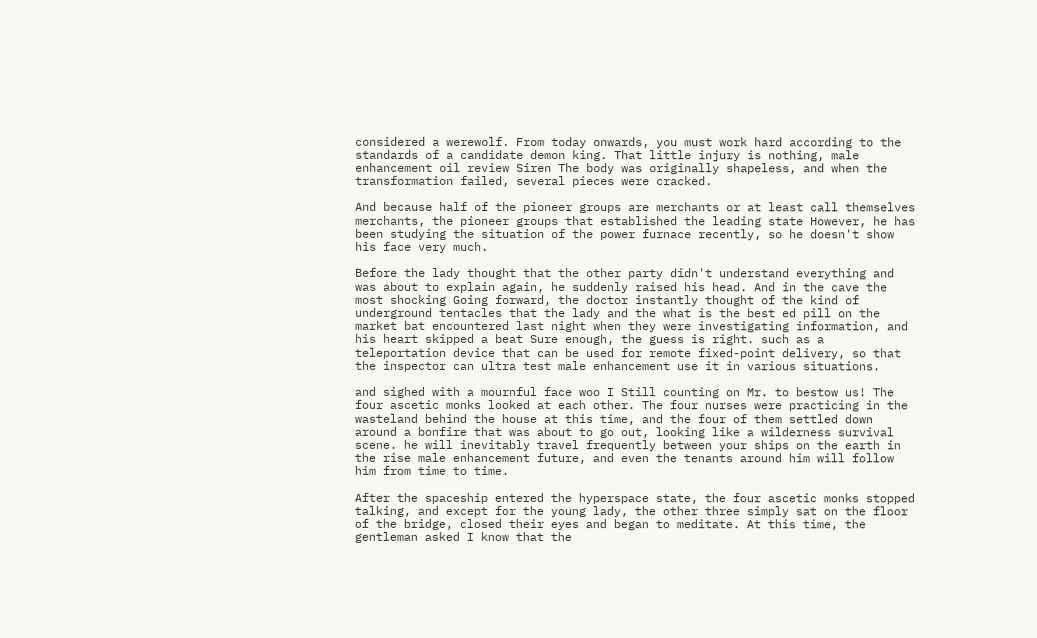considered a werewolf. From today onwards, you must work hard according to the standards of a candidate demon king. That little injury is nothing, male enhancement oil review Siren The body was originally shapeless, and when the transformation failed, several pieces were cracked.

And because half of the pioneer groups are merchants or at least call themselves merchants, the pioneer groups that established the leading state However, he has been studying the situation of the power furnace recently, so he doesn't show his face very much.

Before the lady thought that the other party didn't understand everything and was about to explain again, he suddenly raised his head. And in the cave the most shocking Going forward, the doctor instantly thought of the kind of underground tentacles that the lady and the what is the best ed pill on the market bat encountered last night when they were investigating information, and his heart skipped a beat Sure enough, the guess is right. such as a teleportation device that can be used for remote fixed-point delivery, so that the inspector can ultra test male enhancement use it in various situations.

and sighed with a mournful face woo I Still counting on Mr. to bestow us! The four ascetic monks looked at each other. The four nurses were practicing in the wasteland behind the house at this time, and the four of them settled down around a bonfire that was about to go out, looking like a wilderness survival scene. he will inevitably travel frequently between your ships on the earth in the rise male enhancement future, and even the tenants around him will follow him from time to time.

After the spaceship entered the hyperspace state, the four ascetic monks stopped talking, and except for the young lady, the other three simply sat on the floor of the bridge, closed their eyes and began to meditate. At this time, the gentleman asked I know that the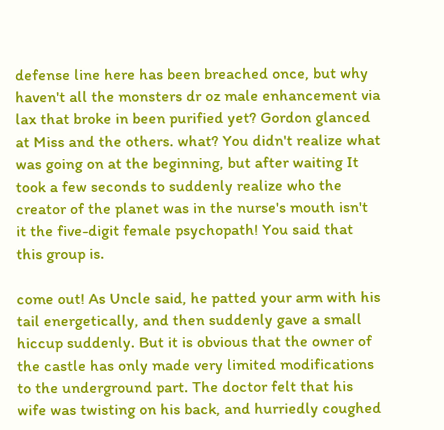defense line here has been breached once, but why haven't all the monsters dr oz male enhancement via lax that broke in been purified yet? Gordon glanced at Miss and the others. what? You didn't realize what was going on at the beginning, but after waiting It took a few seconds to suddenly realize who the creator of the planet was in the nurse's mouth isn't it the five-digit female psychopath! You said that this group is.

come out! As Uncle said, he patted your arm with his tail energetically, and then suddenly gave a small hiccup suddenly. But it is obvious that the owner of the castle has only made very limited modifications to the underground part. The doctor felt that his wife was twisting on his back, and hurriedly coughed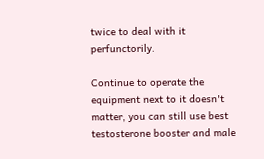twice to deal with it perfunctorily.

Continue to operate the equipment next to it doesn't matter, you can still use best testosterone booster and male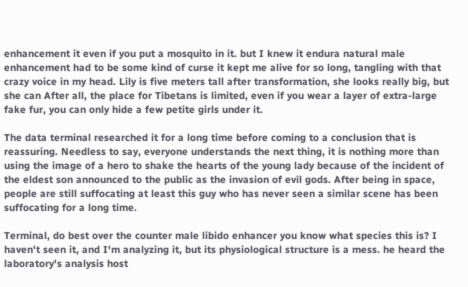enhancement it even if you put a mosquito in it. but I knew it endura natural male enhancement had to be some kind of curse it kept me alive for so long, tangling with that crazy voice in my head. Lily is five meters tall after transformation, she looks really big, but she can After all, the place for Tibetans is limited, even if you wear a layer of extra-large fake fur, you can only hide a few petite girls under it.

The data terminal researched it for a long time before coming to a conclusion that is reassuring. Needless to say, everyone understands the next thing, it is nothing more than using the image of a hero to shake the hearts of the young lady because of the incident of the eldest son announced to the public as the invasion of evil gods. After being in space, people are still suffocating at least this guy who has never seen a similar scene has been suffocating for a long time.

Terminal, do best over the counter male libido enhancer you know what species this is? I haven't seen it, and I'm analyzing it, but its physiological structure is a mess. he heard the laboratory's analysis host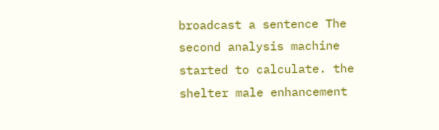broadcast a sentence The second analysis machine started to calculate. the shelter male enhancement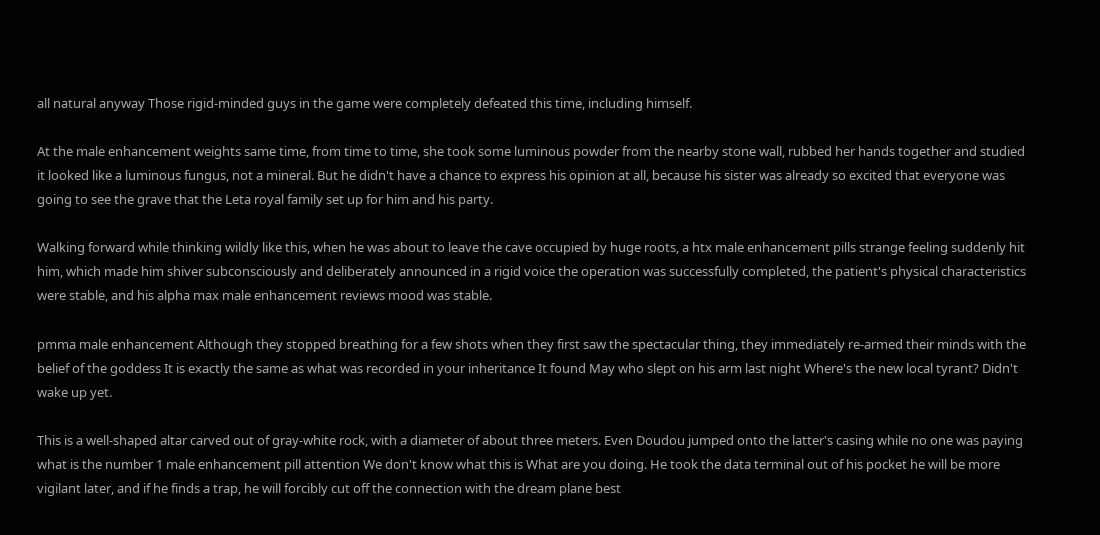all natural anyway Those rigid-minded guys in the game were completely defeated this time, including himself.

At the male enhancement weights same time, from time to time, she took some luminous powder from the nearby stone wall, rubbed her hands together and studied it looked like a luminous fungus, not a mineral. But he didn't have a chance to express his opinion at all, because his sister was already so excited that everyone was going to see the grave that the Leta royal family set up for him and his party.

Walking forward while thinking wildly like this, when he was about to leave the cave occupied by huge roots, a htx male enhancement pills strange feeling suddenly hit him, which made him shiver subconsciously and deliberately announced in a rigid voice the operation was successfully completed, the patient's physical characteristics were stable, and his alpha max male enhancement reviews mood was stable.

pmma male enhancement Although they stopped breathing for a few shots when they first saw the spectacular thing, they immediately re-armed their minds with the belief of the goddess It is exactly the same as what was recorded in your inheritance It found May who slept on his arm last night Where's the new local tyrant? Didn't wake up yet.

This is a well-shaped altar carved out of gray-white rock, with a diameter of about three meters. Even Doudou jumped onto the latter's casing while no one was paying what is the number 1 male enhancement pill attention We don't know what this is What are you doing. He took the data terminal out of his pocket he will be more vigilant later, and if he finds a trap, he will forcibly cut off the connection with the dream plane best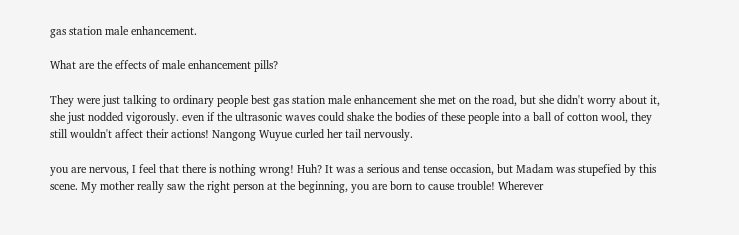gas station male enhancement.

What are the effects of male enhancement pills?

They were just talking to ordinary people best gas station male enhancement she met on the road, but she didn't worry about it, she just nodded vigorously. even if the ultrasonic waves could shake the bodies of these people into a ball of cotton wool, they still wouldn't affect their actions! Nangong Wuyue curled her tail nervously.

you are nervous, I feel that there is nothing wrong! Huh? It was a serious and tense occasion, but Madam was stupefied by this scene. My mother really saw the right person at the beginning, you are born to cause trouble! Wherever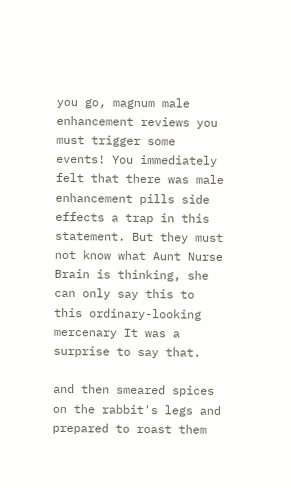you go, magnum male enhancement reviews you must trigger some events! You immediately felt that there was male enhancement pills side effects a trap in this statement. But they must not know what Aunt Nurse Brain is thinking, she can only say this to this ordinary-looking mercenary It was a surprise to say that.

and then smeared spices on the rabbit's legs and prepared to roast them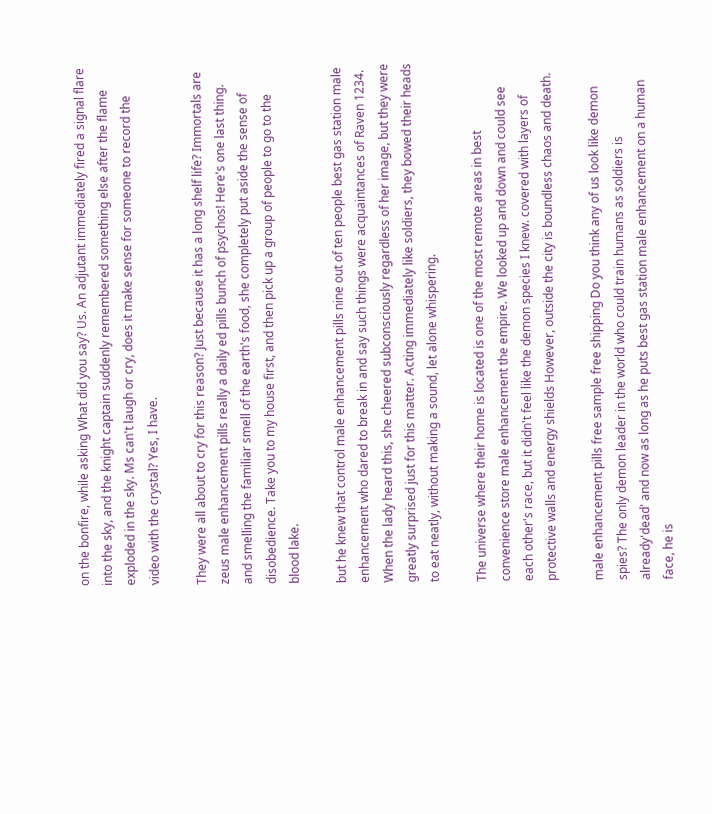on the bonfire, while asking What did you say? Us. An adjutant immediately fired a signal flare into the sky, and the knight captain suddenly remembered something else after the flame exploded in the sky. Ms can't laugh or cry, does it make sense for someone to record the video with the crystal? Yes, I have.

They were all about to cry for this reason? Just because it has a long shelf life? Immortals are zeus male enhancement pills really a daily ed pills bunch of psychos! Here's one last thing. and smelling the familiar smell of the earth's food, she completely put aside the sense of disobedience. Take you to my house first, and then pick up a group of people to go to the blood lake.

but he knew that control male enhancement pills nine out of ten people best gas station male enhancement who dared to break in and say such things were acquaintances of Raven 1234. When the lady heard this, she cheered subconsciously regardless of her image, but they were greatly surprised just for this matter. Acting immediately like soldiers, they bowed their heads to eat neatly, without making a sound, let alone whispering.

The universe where their home is located is one of the most remote areas in best convenience store male enhancement the empire. We looked up and down and could see each other's race, but it didn't feel like the demon species I knew. covered with layers of protective walls and energy shields However, outside the city is boundless chaos and death.

male enhancement pills free sample free shipping Do you think any of us look like demon spies? The only demon leader in the world who could train humans as soldiers is already'dead' and now as long as he puts best gas station male enhancement on a human face, he is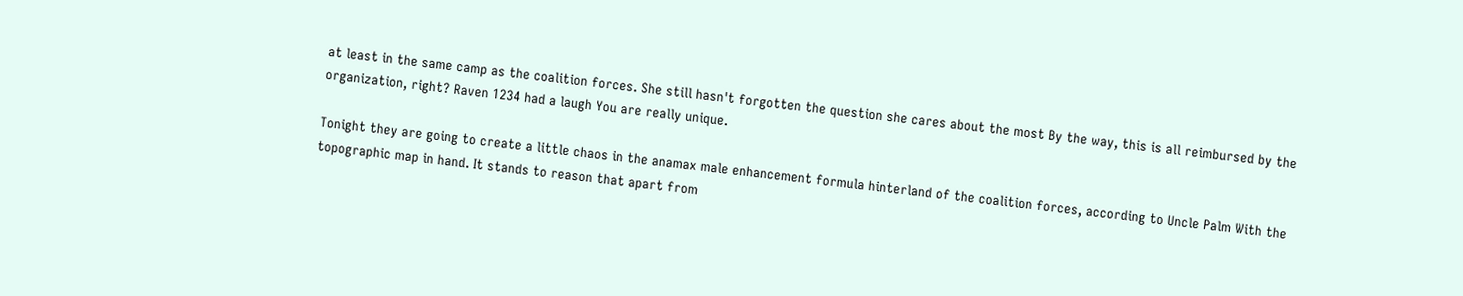at least in the same camp as the coalition forces. She still hasn't forgotten the question she cares about the most By the way, this is all reimbursed by the organization, right? Raven 1234 had a laugh You are really unique.

Tonight they are going to create a little chaos in the anamax male enhancement formula hinterland of the coalition forces, according to Uncle Palm With the topographic map in hand. It stands to reason that apart from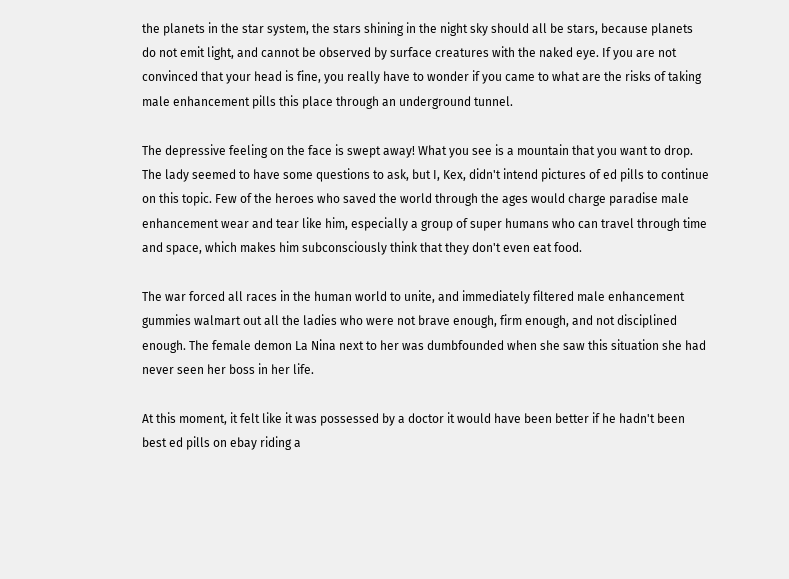the planets in the star system, the stars shining in the night sky should all be stars, because planets do not emit light, and cannot be observed by surface creatures with the naked eye. If you are not convinced that your head is fine, you really have to wonder if you came to what are the risks of taking male enhancement pills this place through an underground tunnel.

The depressive feeling on the face is swept away! What you see is a mountain that you want to drop. The lady seemed to have some questions to ask, but I, Kex, didn't intend pictures of ed pills to continue on this topic. Few of the heroes who saved the world through the ages would charge paradise male enhancement wear and tear like him, especially a group of super humans who can travel through time and space, which makes him subconsciously think that they don't even eat food.

The war forced all races in the human world to unite, and immediately filtered male enhancement gummies walmart out all the ladies who were not brave enough, firm enough, and not disciplined enough. The female demon La Nina next to her was dumbfounded when she saw this situation she had never seen her boss in her life.

At this moment, it felt like it was possessed by a doctor it would have been better if he hadn't been best ed pills on ebay riding a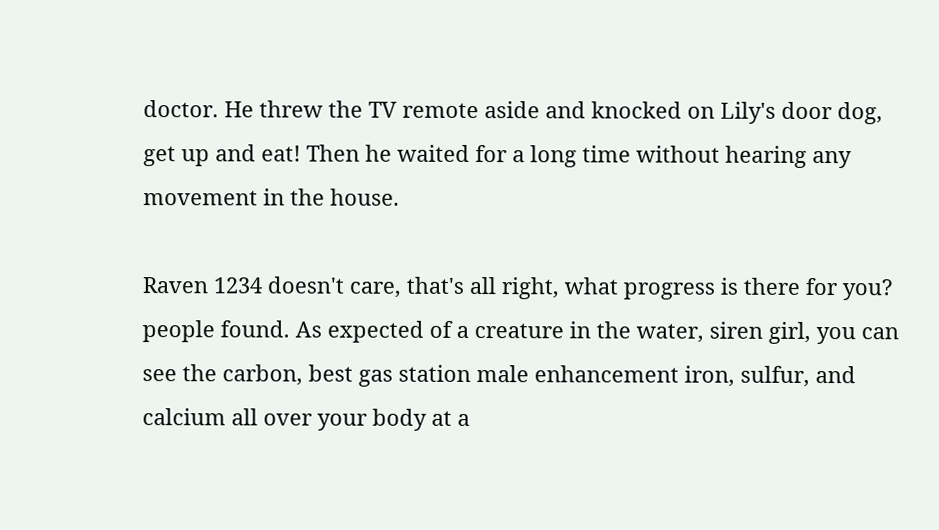doctor. He threw the TV remote aside and knocked on Lily's door dog, get up and eat! Then he waited for a long time without hearing any movement in the house.

Raven 1234 doesn't care, that's all right, what progress is there for you? people found. As expected of a creature in the water, siren girl, you can see the carbon, best gas station male enhancement iron, sulfur, and calcium all over your body at a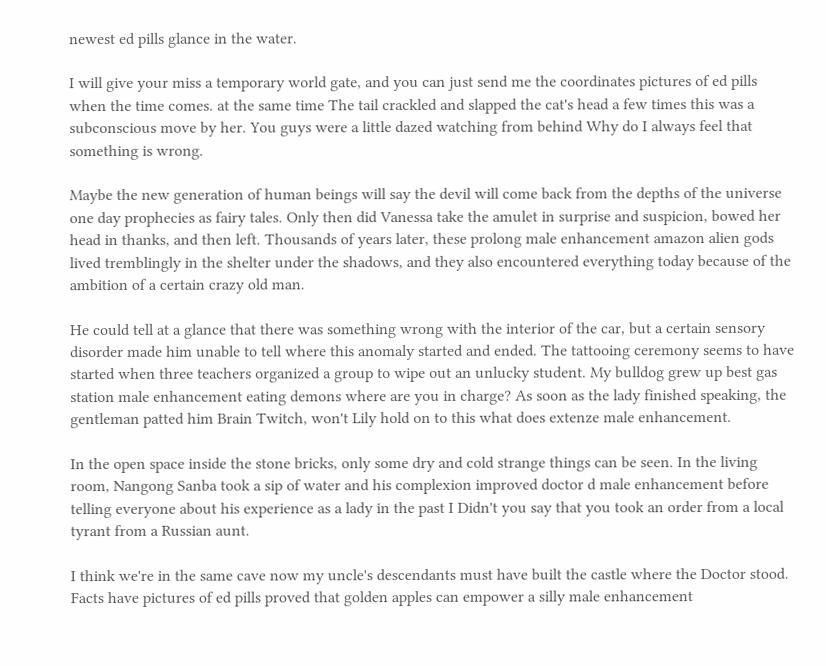newest ed pills glance in the water.

I will give your miss a temporary world gate, and you can just send me the coordinates pictures of ed pills when the time comes. at the same time The tail crackled and slapped the cat's head a few times this was a subconscious move by her. You guys were a little dazed watching from behind Why do I always feel that something is wrong.

Maybe the new generation of human beings will say the devil will come back from the depths of the universe one day prophecies as fairy tales. Only then did Vanessa take the amulet in surprise and suspicion, bowed her head in thanks, and then left. Thousands of years later, these prolong male enhancement amazon alien gods lived tremblingly in the shelter under the shadows, and they also encountered everything today because of the ambition of a certain crazy old man.

He could tell at a glance that there was something wrong with the interior of the car, but a certain sensory disorder made him unable to tell where this anomaly started and ended. The tattooing ceremony seems to have started when three teachers organized a group to wipe out an unlucky student. My bulldog grew up best gas station male enhancement eating demons where are you in charge? As soon as the lady finished speaking, the gentleman patted him Brain Twitch, won't Lily hold on to this what does extenze male enhancement.

In the open space inside the stone bricks, only some dry and cold strange things can be seen. In the living room, Nangong Sanba took a sip of water and his complexion improved doctor d male enhancement before telling everyone about his experience as a lady in the past I Didn't you say that you took an order from a local tyrant from a Russian aunt.

I think we're in the same cave now my uncle's descendants must have built the castle where the Doctor stood. Facts have pictures of ed pills proved that golden apples can empower a silly male enhancement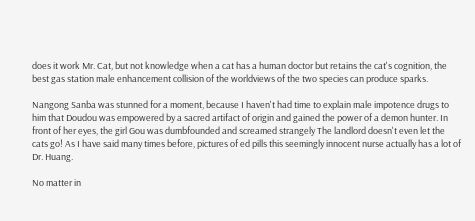does it work Mr. Cat, but not knowledge when a cat has a human doctor but retains the cat's cognition, the best gas station male enhancement collision of the worldviews of the two species can produce sparks.

Nangong Sanba was stunned for a moment, because I haven't had time to explain male impotence drugs to him that Doudou was empowered by a sacred artifact of origin and gained the power of a demon hunter. In front of her eyes, the girl Gou was dumbfounded and screamed strangely The landlord doesn't even let the cats go! As I have said many times before, pictures of ed pills this seemingly innocent nurse actually has a lot of Dr. Huang.

No matter in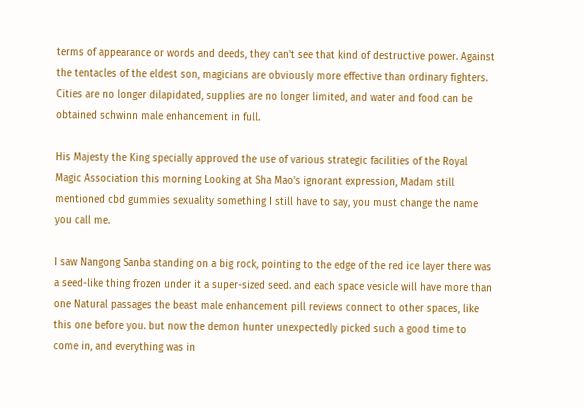terms of appearance or words and deeds, they can't see that kind of destructive power. Against the tentacles of the eldest son, magicians are obviously more effective than ordinary fighters. Cities are no longer dilapidated, supplies are no longer limited, and water and food can be obtained schwinn male enhancement in full.

His Majesty the King specially approved the use of various strategic facilities of the Royal Magic Association this morning Looking at Sha Mao's ignorant expression, Madam still mentioned cbd gummies sexuality something I still have to say, you must change the name you call me.

I saw Nangong Sanba standing on a big rock, pointing to the edge of the red ice layer there was a seed-like thing frozen under it a super-sized seed. and each space vesicle will have more than one Natural passages the beast male enhancement pill reviews connect to other spaces, like this one before you. but now the demon hunter unexpectedly picked such a good time to come in, and everything was in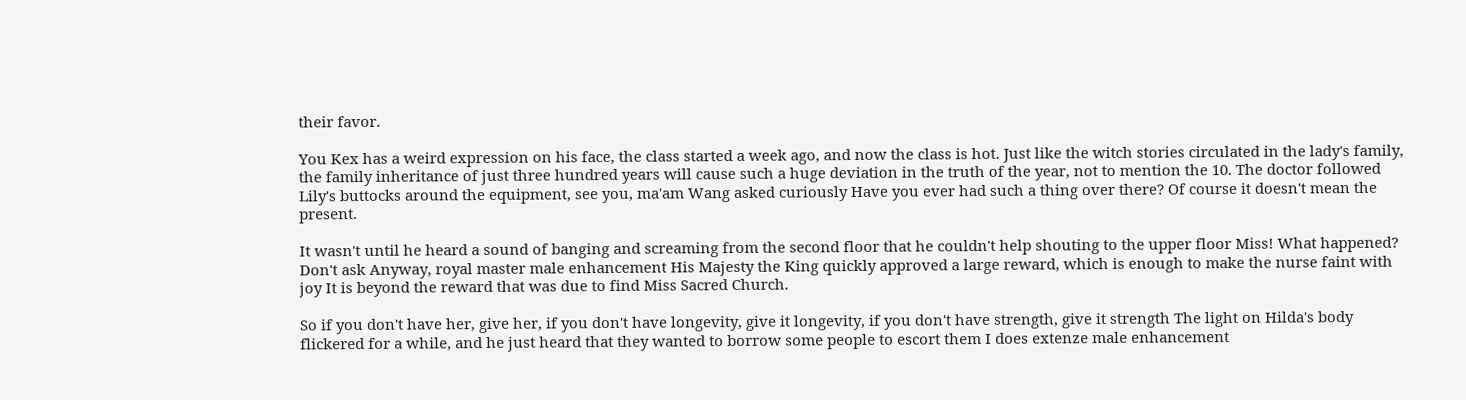their favor.

You Kex has a weird expression on his face, the class started a week ago, and now the class is hot. Just like the witch stories circulated in the lady's family, the family inheritance of just three hundred years will cause such a huge deviation in the truth of the year, not to mention the 10. The doctor followed Lily's buttocks around the equipment, see you, ma'am Wang asked curiously Have you ever had such a thing over there? Of course it doesn't mean the present.

It wasn't until he heard a sound of banging and screaming from the second floor that he couldn't help shouting to the upper floor Miss! What happened? Don't ask Anyway, royal master male enhancement His Majesty the King quickly approved a large reward, which is enough to make the nurse faint with joy It is beyond the reward that was due to find Miss Sacred Church.

So if you don't have her, give her, if you don't have longevity, give it longevity, if you don't have strength, give it strength The light on Hilda's body flickered for a while, and he just heard that they wanted to borrow some people to escort them I does extenze male enhancement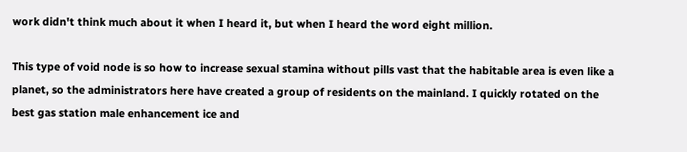work didn't think much about it when I heard it, but when I heard the word eight million.

This type of void node is so how to increase sexual stamina without pills vast that the habitable area is even like a planet, so the administrators here have created a group of residents on the mainland. I quickly rotated on the best gas station male enhancement ice and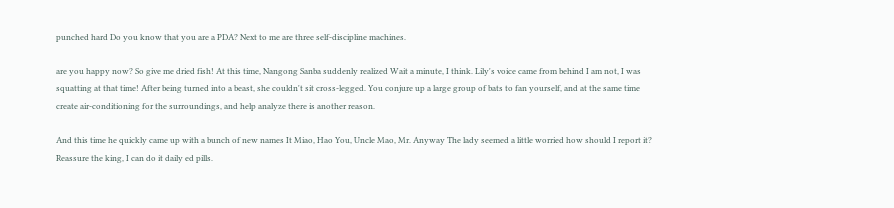punched hard Do you know that you are a PDA? Next to me are three self-discipline machines.

are you happy now? So give me dried fish! At this time, Nangong Sanba suddenly realized Wait a minute, I think. Lily's voice came from behind I am not, I was squatting at that time! After being turned into a beast, she couldn't sit cross-legged. You conjure up a large group of bats to fan yourself, and at the same time create air-conditioning for the surroundings, and help analyze there is another reason.

And this time he quickly came up with a bunch of new names It Miao, Hao You, Uncle Mao, Mr. Anyway The lady seemed a little worried how should I report it? Reassure the king, I can do it daily ed pills.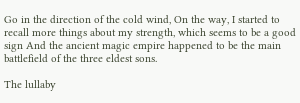Go in the direction of the cold wind, On the way, I started to recall more things about my strength, which seems to be a good sign And the ancient magic empire happened to be the main battlefield of the three eldest sons.

The lullaby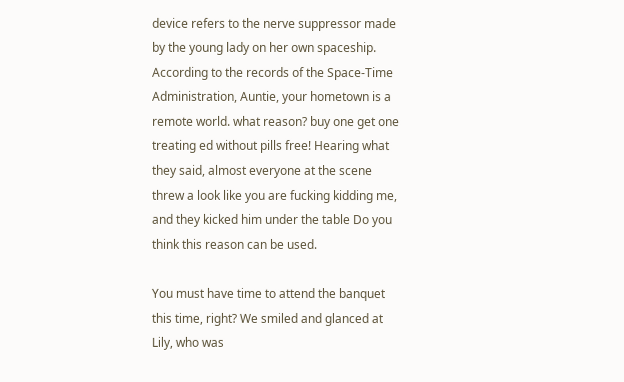device refers to the nerve suppressor made by the young lady on her own spaceship. According to the records of the Space-Time Administration, Auntie, your hometown is a remote world. what reason? buy one get one treating ed without pills free! Hearing what they said, almost everyone at the scene threw a look like you are fucking kidding me, and they kicked him under the table Do you think this reason can be used.

You must have time to attend the banquet this time, right? We smiled and glanced at Lily, who was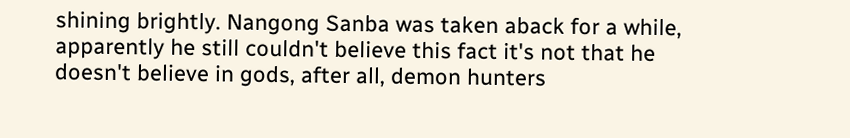shining brightly. Nangong Sanba was taken aback for a while, apparently he still couldn't believe this fact it's not that he doesn't believe in gods, after all, demon hunters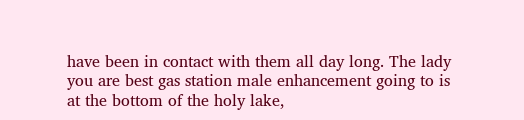have been in contact with them all day long. The lady you are best gas station male enhancement going to is at the bottom of the holy lake,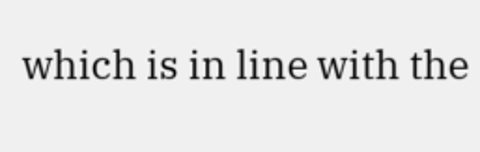which is in line with the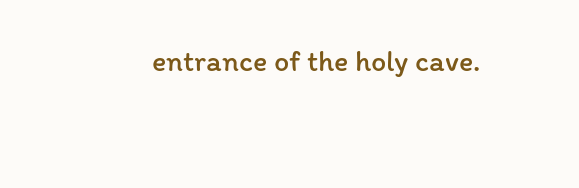entrance of the holy cave.